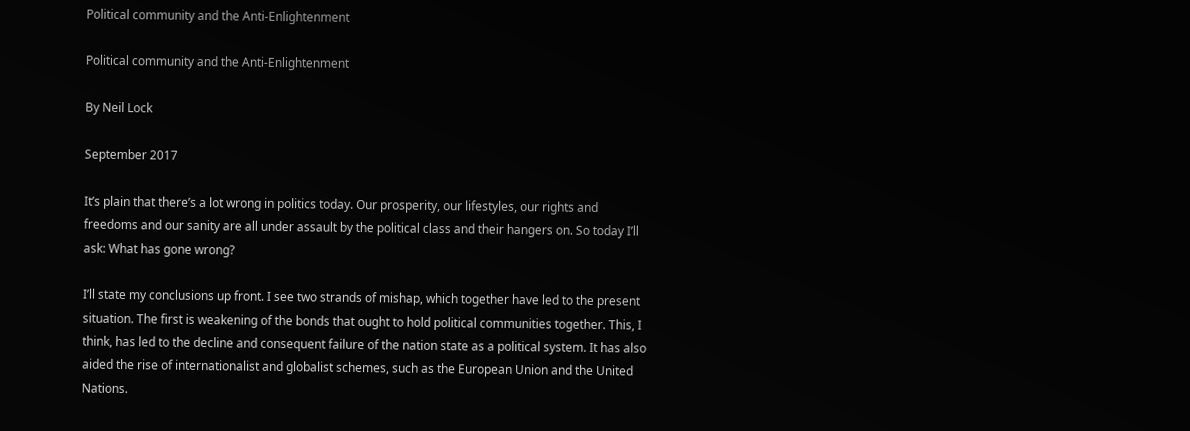Political community and the Anti-Enlightenment

Political community and the Anti-Enlightenment

By Neil Lock

September 2017

It’s plain that there’s a lot wrong in politics today. Our prosperity, our lifestyles, our rights and freedoms and our sanity are all under assault by the political class and their hangers on. So today I’ll ask: What has gone wrong?

I’ll state my conclusions up front. I see two strands of mishap, which together have led to the present situation. The first is weakening of the bonds that ought to hold political communities together. This, I think, has led to the decline and consequent failure of the nation state as a political system. It has also aided the rise of internationalist and globalist schemes, such as the European Union and the United Nations.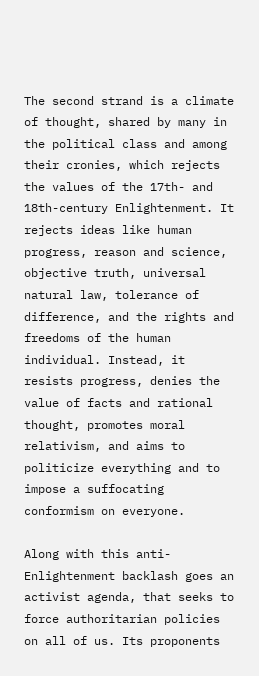The second strand is a climate of thought, shared by many in the political class and among their cronies, which rejects the values of the 17th- and 18th-century Enlightenment. It rejects ideas like human progress, reason and science, objective truth, universal natural law, tolerance of difference, and the rights and freedoms of the human individual. Instead, it resists progress, denies the value of facts and rational thought, promotes moral relativism, and aims to politicize everything and to impose a suffocating conformism on everyone.

Along with this anti-Enlightenment backlash goes an activist agenda, that seeks to force authoritarian policies on all of us. Its proponents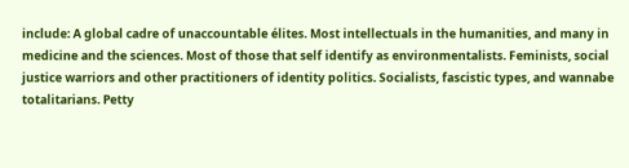include: A global cadre of unaccountable élites. Most intellectuals in the humanities, and many in medicine and the sciences. Most of those that self identify as environmentalists. Feminists, social justice warriors and other practitioners of identity politics. Socialists, fascistic types, and wannabe totalitarians. Petty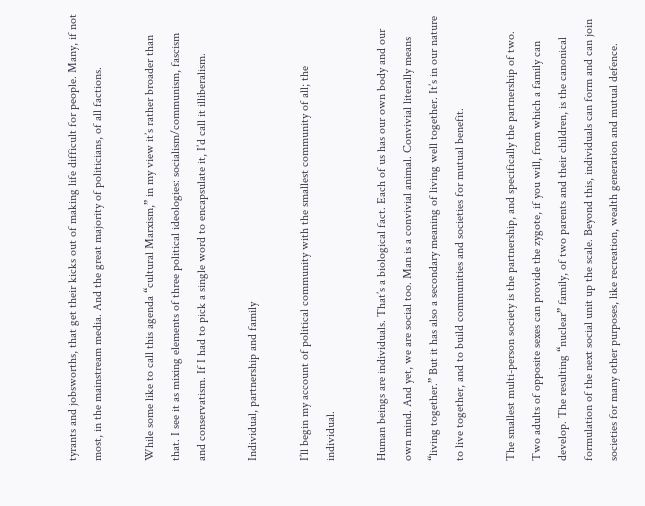tyrants and jobsworths, that get their kicks out of making life difficult for people. Many, if not most, in the mainstream media. And the great majority of politicians, of all factions.

While some like to call this agenda “cultural Marxism,” in my view it’s rather broader than that. I see it as mixing elements of three political ideologies: socialism/communism, fascism and conservatism. If I had to pick a single word to encapsulate it, I’d call it illiberalism.

Individual, partnership and family

I’ll begin my account of political community with the smallest community of all; the individual.

Human beings are individuals. That’s a biological fact. Each of us has our own body and our own mind. And yet, we are social too. Man is a convivial animal. Convivial literally means “living together.” But it has also a secondary meaning of living well together. It’s in our nature to live together, and to build communities and societies for mutual benefit.

The smallest multi-person society is the partnership, and specifically the partnership of two. Two adults of opposite sexes can provide the zygote, if you will, from which a family can develop. The resulting “nuclear” family, of two parents and their children, is the canonical formulation of the next social unit up the scale. Beyond this, individuals can form and can join societies for many other purposes, like recreation, wealth generation and mutual defence.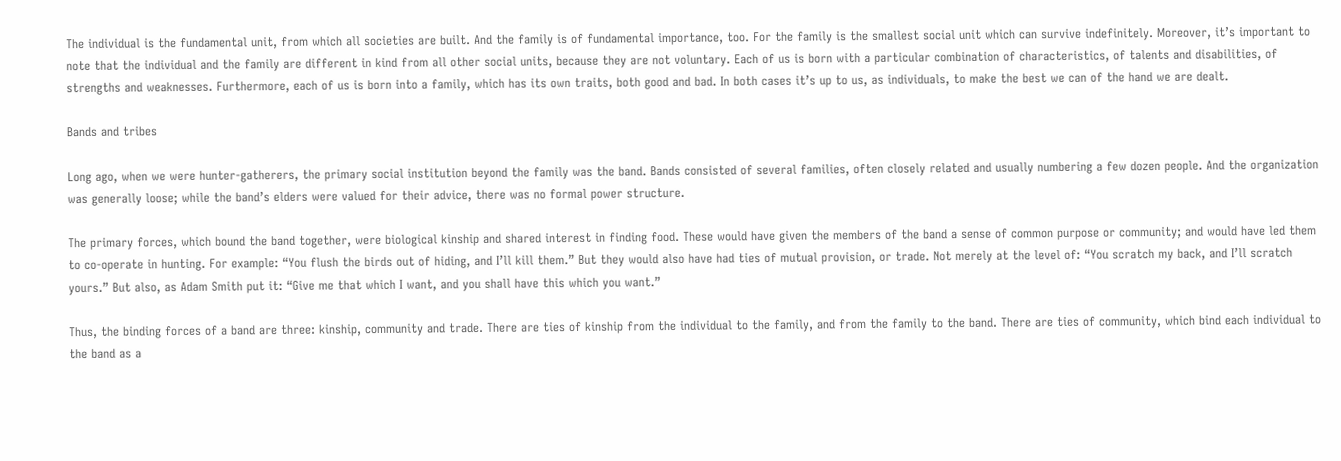The individual is the fundamental unit, from which all societies are built. And the family is of fundamental importance, too. For the family is the smallest social unit which can survive indefinitely. Moreover, it’s important to note that the individual and the family are different in kind from all other social units, because they are not voluntary. Each of us is born with a particular combination of characteristics, of talents and disabilities, of strengths and weaknesses. Furthermore, each of us is born into a family, which has its own traits, both good and bad. In both cases it’s up to us, as individuals, to make the best we can of the hand we are dealt.

Bands and tribes

Long ago, when we were hunter-gatherers, the primary social institution beyond the family was the band. Bands consisted of several families, often closely related and usually numbering a few dozen people. And the organization was generally loose; while the band’s elders were valued for their advice, there was no formal power structure.

The primary forces, which bound the band together, were biological kinship and shared interest in finding food. These would have given the members of the band a sense of common purpose or community; and would have led them to co-operate in hunting. For example: “You flush the birds out of hiding, and I’ll kill them.” But they would also have had ties of mutual provision, or trade. Not merely at the level of: “You scratch my back, and I’ll scratch yours.” But also, as Adam Smith put it: “Give me that which I want, and you shall have this which you want.”

Thus, the binding forces of a band are three: kinship, community and trade. There are ties of kinship from the individual to the family, and from the family to the band. There are ties of community, which bind each individual to the band as a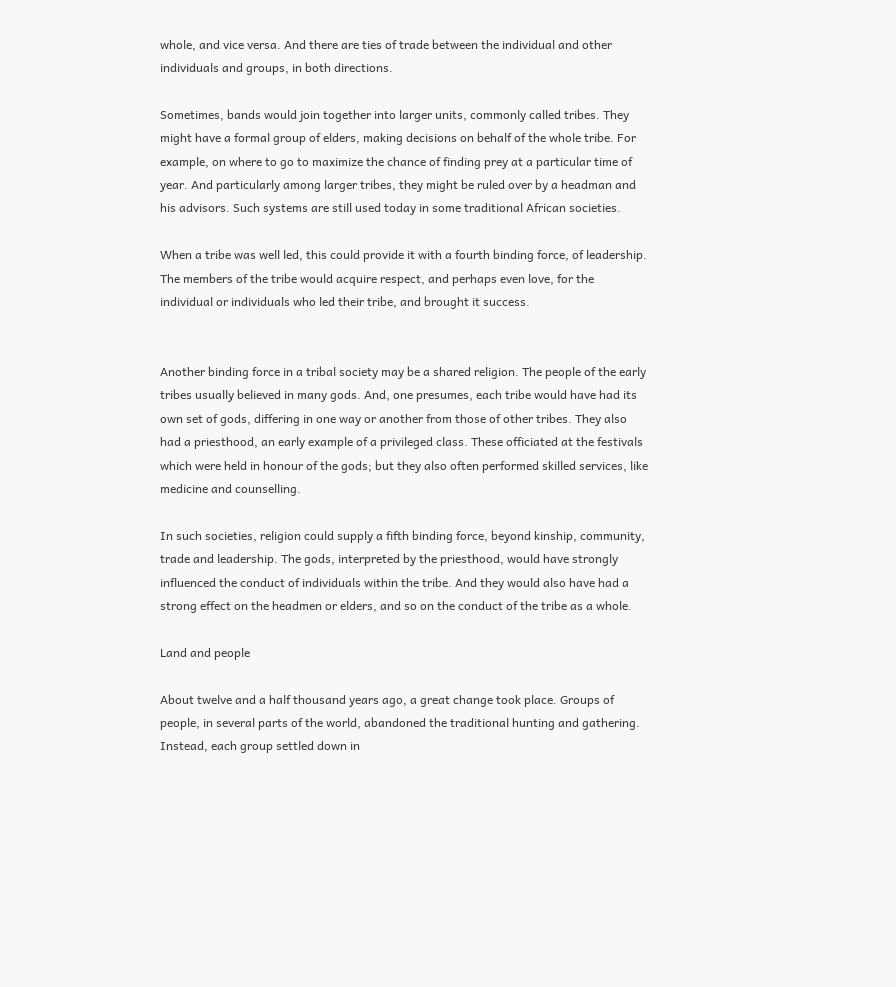whole, and vice versa. And there are ties of trade between the individual and other individuals and groups, in both directions.

Sometimes, bands would join together into larger units, commonly called tribes. They might have a formal group of elders, making decisions on behalf of the whole tribe. For example, on where to go to maximize the chance of finding prey at a particular time of year. And particularly among larger tribes, they might be ruled over by a headman and his advisors. Such systems are still used today in some traditional African societies.

When a tribe was well led, this could provide it with a fourth binding force, of leadership. The members of the tribe would acquire respect, and perhaps even love, for the individual or individuals who led their tribe, and brought it success.


Another binding force in a tribal society may be a shared religion. The people of the early tribes usually believed in many gods. And, one presumes, each tribe would have had its own set of gods, differing in one way or another from those of other tribes. They also had a priesthood, an early example of a privileged class. These officiated at the festivals which were held in honour of the gods; but they also often performed skilled services, like medicine and counselling.

In such societies, religion could supply a fifth binding force, beyond kinship, community, trade and leadership. The gods, interpreted by the priesthood, would have strongly influenced the conduct of individuals within the tribe. And they would also have had a strong effect on the headmen or elders, and so on the conduct of the tribe as a whole.

Land and people

About twelve and a half thousand years ago, a great change took place. Groups of people, in several parts of the world, abandoned the traditional hunting and gathering. Instead, each group settled down in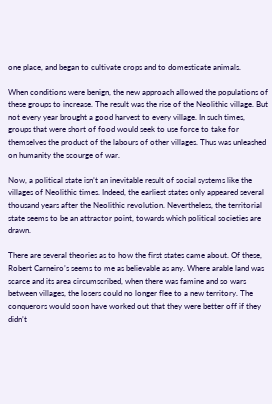one place, and began to cultivate crops and to domesticate animals.

When conditions were benign, the new approach allowed the populations of these groups to increase. The result was the rise of the Neolithic village. But not every year brought a good harvest to every village. In such times, groups that were short of food would seek to use force to take for themselves the product of the labours of other villages. Thus was unleashed on humanity the scourge of war.

Now, a political state isn’t an inevitable result of social systems like the villages of Neolithic times. Indeed, the earliest states only appeared several thousand years after the Neolithic revolution. Nevertheless, the territorial state seems to be an attractor point, towards which political societies are drawn.

There are several theories as to how the first states came about. Of these, Robert Carneiro’s seems to me as believable as any. Where arable land was scarce and its area circumscribed, when there was famine and so wars between villages, the losers could no longer flee to a new territory. The conquerors would soon have worked out that they were better off if they didn’t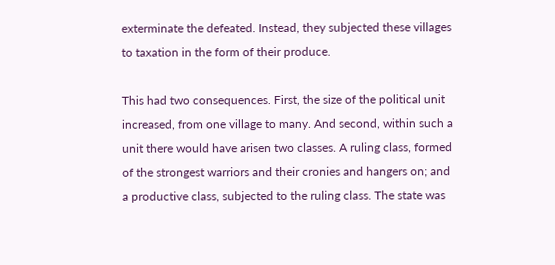exterminate the defeated. Instead, they subjected these villages to taxation in the form of their produce.

This had two consequences. First, the size of the political unit increased, from one village to many. And second, within such a unit there would have arisen two classes. A ruling class, formed of the strongest warriors and their cronies and hangers on; and a productive class, subjected to the ruling class. The state was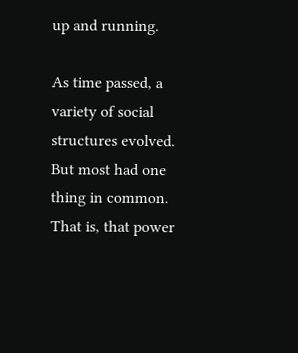up and running.

As time passed, a variety of social structures evolved. But most had one thing in common. That is, that power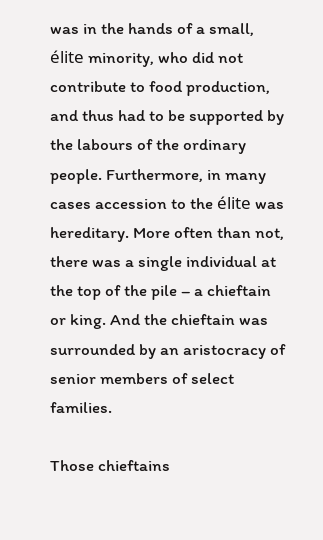was in the hands of a small, élite minority, who did not contribute to food production, and thus had to be supported by the labours of the ordinary people. Furthermore, in many cases accession to the élite was hereditary. More often than not, there was a single individual at the top of the pile – a chieftain or king. And the chieftain was surrounded by an aristocracy of senior members of select families.

Those chieftains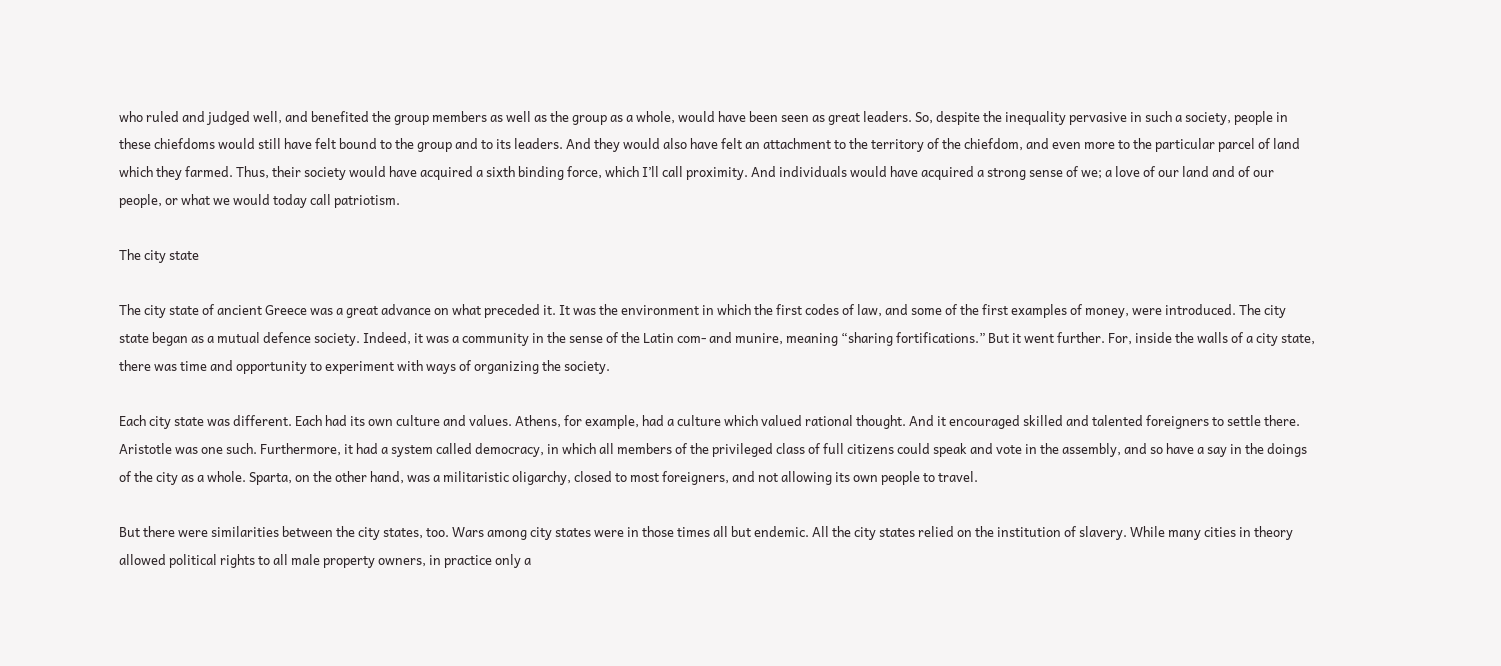who ruled and judged well, and benefited the group members as well as the group as a whole, would have been seen as great leaders. So, despite the inequality pervasive in such a society, people in these chiefdoms would still have felt bound to the group and to its leaders. And they would also have felt an attachment to the territory of the chiefdom, and even more to the particular parcel of land which they farmed. Thus, their society would have acquired a sixth binding force, which I’ll call proximity. And individuals would have acquired a strong sense of we; a love of our land and of our people, or what we would today call patriotism.

The city state

The city state of ancient Greece was a great advance on what preceded it. It was the environment in which the first codes of law, and some of the first examples of money, were introduced. The city state began as a mutual defence society. Indeed, it was a community in the sense of the Latin com- and munire, meaning “sharing fortifications.” But it went further. For, inside the walls of a city state, there was time and opportunity to experiment with ways of organizing the society.

Each city state was different. Each had its own culture and values. Athens, for example, had a culture which valued rational thought. And it encouraged skilled and talented foreigners to settle there. Aristotle was one such. Furthermore, it had a system called democracy, in which all members of the privileged class of full citizens could speak and vote in the assembly, and so have a say in the doings of the city as a whole. Sparta, on the other hand, was a militaristic oligarchy, closed to most foreigners, and not allowing its own people to travel.

But there were similarities between the city states, too. Wars among city states were in those times all but endemic. All the city states relied on the institution of slavery. While many cities in theory allowed political rights to all male property owners, in practice only a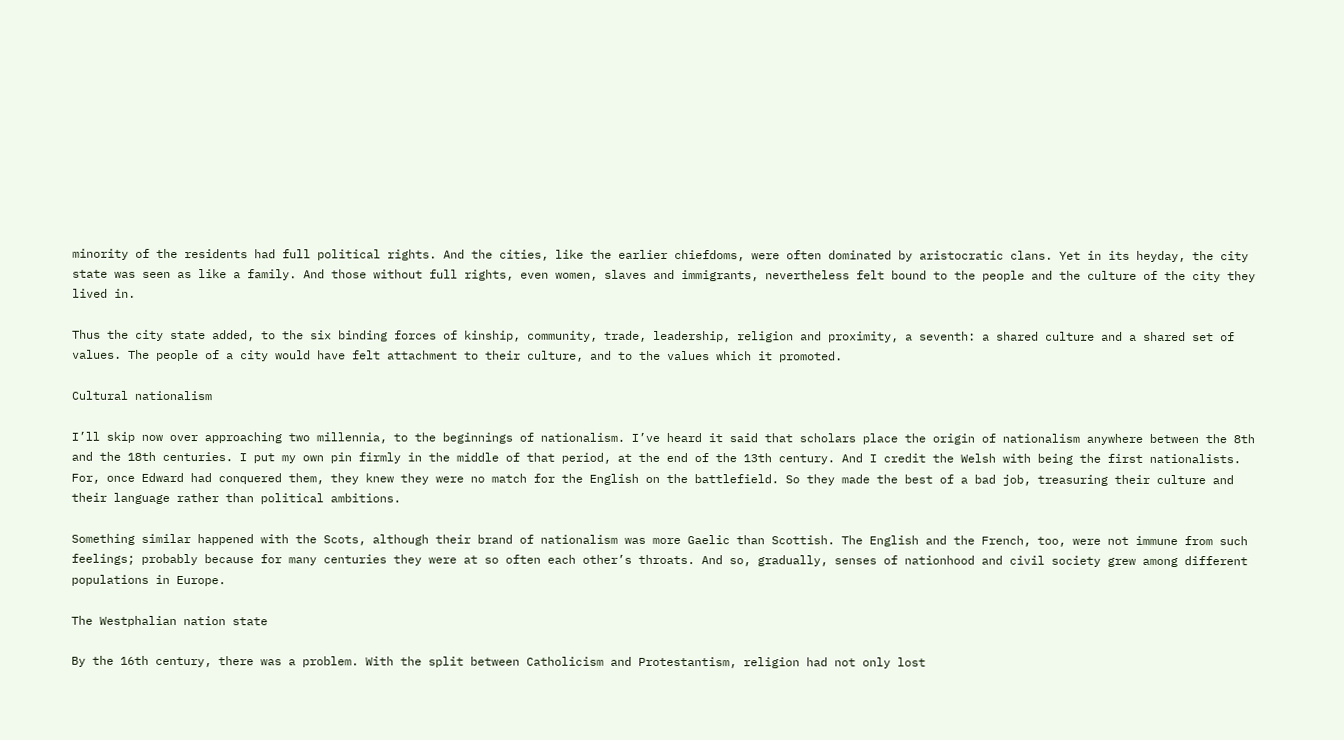minority of the residents had full political rights. And the cities, like the earlier chiefdoms, were often dominated by aristocratic clans. Yet in its heyday, the city state was seen as like a family. And those without full rights, even women, slaves and immigrants, nevertheless felt bound to the people and the culture of the city they lived in.

Thus the city state added, to the six binding forces of kinship, community, trade, leadership, religion and proximity, a seventh: a shared culture and a shared set of values. The people of a city would have felt attachment to their culture, and to the values which it promoted.

Cultural nationalism

I’ll skip now over approaching two millennia, to the beginnings of nationalism. I’ve heard it said that scholars place the origin of nationalism anywhere between the 8th and the 18th centuries. I put my own pin firmly in the middle of that period, at the end of the 13th century. And I credit the Welsh with being the first nationalists. For, once Edward had conquered them, they knew they were no match for the English on the battlefield. So they made the best of a bad job, treasuring their culture and their language rather than political ambitions.

Something similar happened with the Scots, although their brand of nationalism was more Gaelic than Scottish. The English and the French, too, were not immune from such feelings; probably because for many centuries they were at so often each other’s throats. And so, gradually, senses of nationhood and civil society grew among different populations in Europe.

The Westphalian nation state

By the 16th century, there was a problem. With the split between Catholicism and Protestantism, religion had not only lost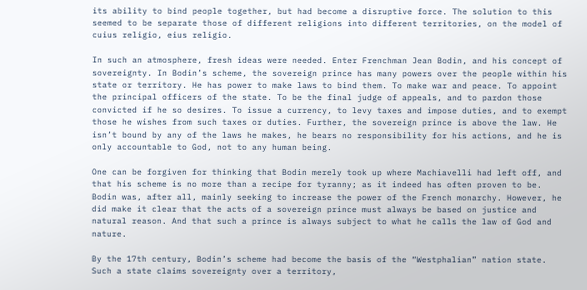its ability to bind people together, but had become a disruptive force. The solution to this seemed to be separate those of different religions into different territories, on the model of cuius religio, eius religio.

In such an atmosphere, fresh ideas were needed. Enter Frenchman Jean Bodin, and his concept of sovereignty. In Bodin’s scheme, the sovereign prince has many powers over the people within his state or territory. He has power to make laws to bind them. To make war and peace. To appoint the principal officers of the state. To be the final judge of appeals, and to pardon those convicted if he so desires. To issue a currency, to levy taxes and impose duties, and to exempt those he wishes from such taxes or duties. Further, the sovereign prince is above the law. He isn’t bound by any of the laws he makes, he bears no responsibility for his actions, and he is only accountable to God, not to any human being.

One can be forgiven for thinking that Bodin merely took up where Machiavelli had left off, and that his scheme is no more than a recipe for tyranny; as it indeed has often proven to be. Bodin was, after all, mainly seeking to increase the power of the French monarchy. However, he did make it clear that the acts of a sovereign prince must always be based on justice and natural reason. And that such a prince is always subject to what he calls the law of God and nature.

By the 17th century, Bodin’s scheme had become the basis of the “Westphalian” nation state. Such a state claims sovereignty over a territory,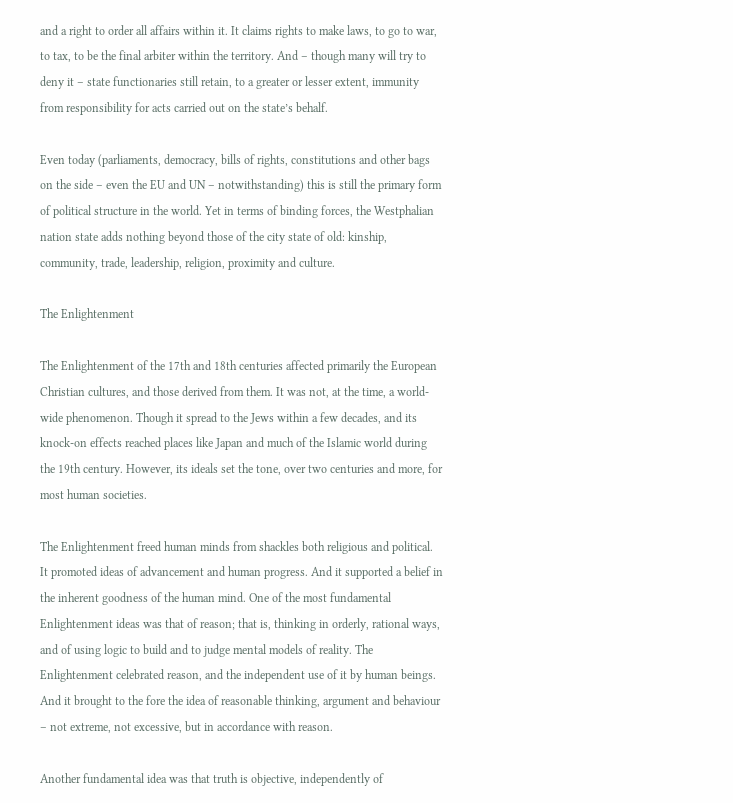and a right to order all affairs within it. It claims rights to make laws, to go to war, to tax, to be the final arbiter within the territory. And – though many will try to deny it – state functionaries still retain, to a greater or lesser extent, immunity from responsibility for acts carried out on the state’s behalf.

Even today (parliaments, democracy, bills of rights, constitutions and other bags on the side – even the EU and UN – notwithstanding) this is still the primary form of political structure in the world. Yet in terms of binding forces, the Westphalian nation state adds nothing beyond those of the city state of old: kinship, community, trade, leadership, religion, proximity and culture.

The Enlightenment

The Enlightenment of the 17th and 18th centuries affected primarily the European Christian cultures, and those derived from them. It was not, at the time, a world-wide phenomenon. Though it spread to the Jews within a few decades, and its knock-on effects reached places like Japan and much of the Islamic world during the 19th century. However, its ideals set the tone, over two centuries and more, for most human societies.

The Enlightenment freed human minds from shackles both religious and political. It promoted ideas of advancement and human progress. And it supported a belief in the inherent goodness of the human mind. One of the most fundamental Enlightenment ideas was that of reason; that is, thinking in orderly, rational ways, and of using logic to build and to judge mental models of reality. The Enlightenment celebrated reason, and the independent use of it by human beings. And it brought to the fore the idea of reasonable thinking, argument and behaviour – not extreme, not excessive, but in accordance with reason.

Another fundamental idea was that truth is objective, independently of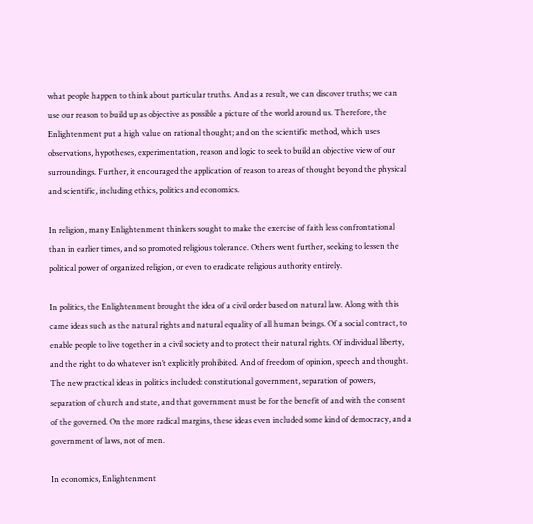what people happen to think about particular truths. And as a result, we can discover truths; we can use our reason to build up as objective as possible a picture of the world around us. Therefore, the Enlightenment put a high value on rational thought; and on the scientific method, which uses observations, hypotheses, experimentation, reason and logic to seek to build an objective view of our surroundings. Further, it encouraged the application of reason to areas of thought beyond the physical and scientific, including ethics, politics and economics.

In religion, many Enlightenment thinkers sought to make the exercise of faith less confrontational than in earlier times, and so promoted religious tolerance. Others went further, seeking to lessen the political power of organized religion, or even to eradicate religious authority entirely.

In politics, the Enlightenment brought the idea of a civil order based on natural law. Along with this came ideas such as the natural rights and natural equality of all human beings. Of a social contract, to enable people to live together in a civil society and to protect their natural rights. Of individual liberty, and the right to do whatever isn’t explicitly prohibited. And of freedom of opinion, speech and thought. The new practical ideas in politics included: constitutional government, separation of powers, separation of church and state, and that government must be for the benefit of and with the consent of the governed. On the more radical margins, these ideas even included some kind of democracy, and a government of laws, not of men.

In economics, Enlightenment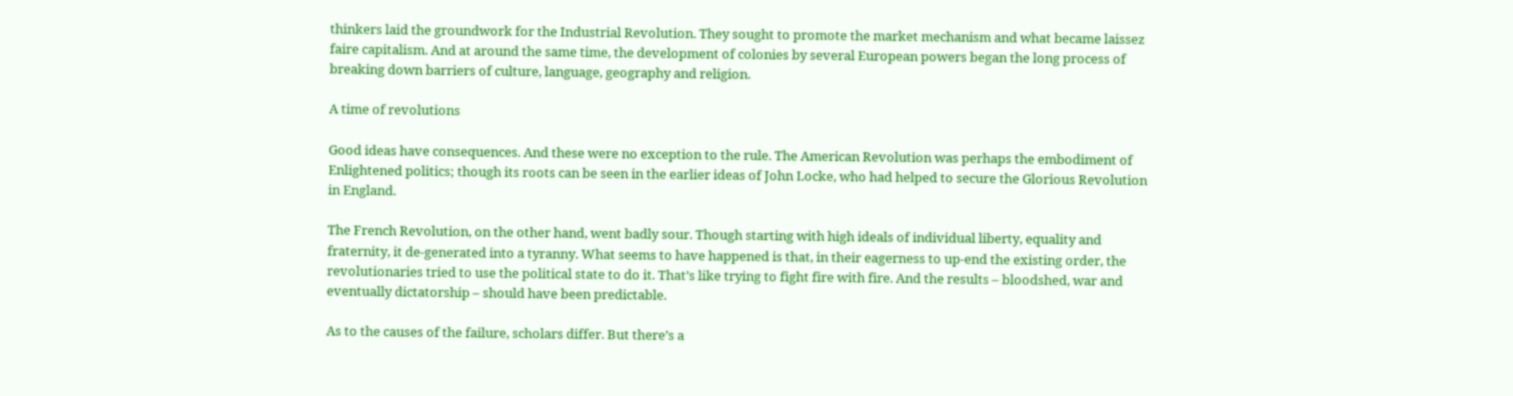thinkers laid the groundwork for the Industrial Revolution. They sought to promote the market mechanism and what became laissez faire capitalism. And at around the same time, the development of colonies by several European powers began the long process of breaking down barriers of culture, language, geography and religion.

A time of revolutions

Good ideas have consequences. And these were no exception to the rule. The American Revolution was perhaps the embodiment of Enlightened politics; though its roots can be seen in the earlier ideas of John Locke, who had helped to secure the Glorious Revolution in England.

The French Revolution, on the other hand, went badly sour. Though starting with high ideals of individual liberty, equality and fraternity, it de-generated into a tyranny. What seems to have happened is that, in their eagerness to up-end the existing order, the revolutionaries tried to use the political state to do it. That’s like trying to fight fire with fire. And the results – bloodshed, war and eventually dictatorship – should have been predictable.

As to the causes of the failure, scholars differ. But there’s a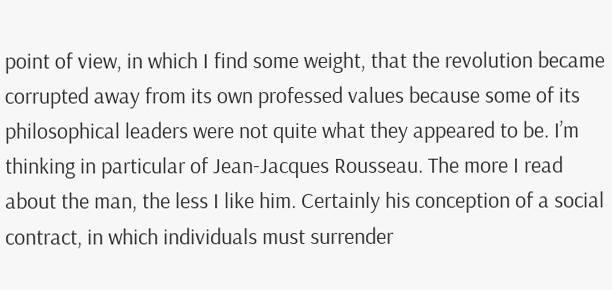point of view, in which I find some weight, that the revolution became corrupted away from its own professed values because some of its philosophical leaders were not quite what they appeared to be. I’m thinking in particular of Jean-Jacques Rousseau. The more I read about the man, the less I like him. Certainly his conception of a social contract, in which individuals must surrender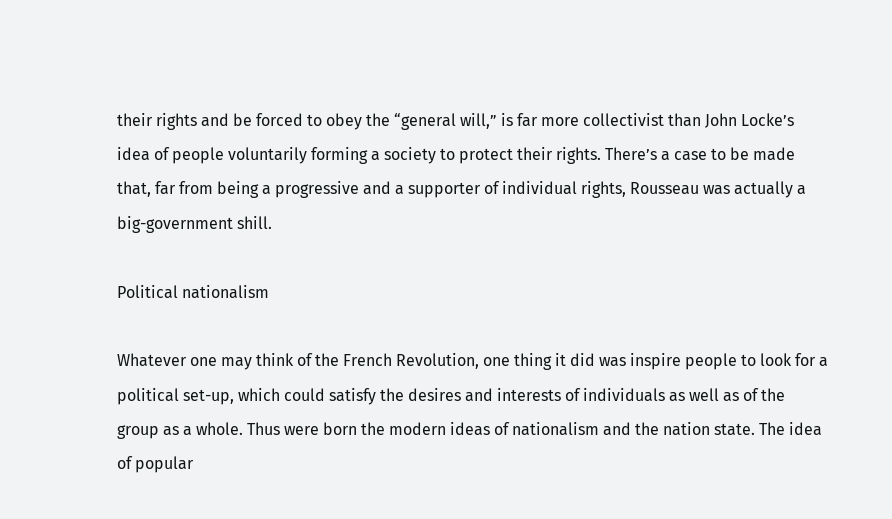their rights and be forced to obey the “general will,” is far more collectivist than John Locke’s idea of people voluntarily forming a society to protect their rights. There’s a case to be made that, far from being a progressive and a supporter of individual rights, Rousseau was actually a big-government shill.

Political nationalism

Whatever one may think of the French Revolution, one thing it did was inspire people to look for a political set-up, which could satisfy the desires and interests of individuals as well as of the group as a whole. Thus were born the modern ideas of nationalism and the nation state. The idea of popular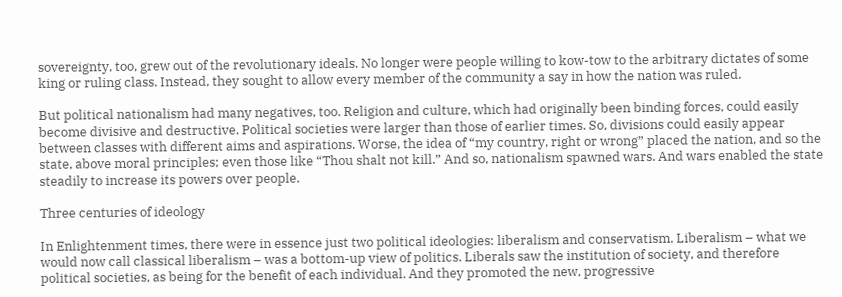sovereignty, too, grew out of the revolutionary ideals. No longer were people willing to kow-tow to the arbitrary dictates of some king or ruling class. Instead, they sought to allow every member of the community a say in how the nation was ruled.

But political nationalism had many negatives, too. Religion and culture, which had originally been binding forces, could easily become divisive and destructive. Political societies were larger than those of earlier times. So, divisions could easily appear between classes with different aims and aspirations. Worse, the idea of “my country, right or wrong” placed the nation, and so the state, above moral principles; even those like “Thou shalt not kill.” And so, nationalism spawned wars. And wars enabled the state steadily to increase its powers over people.

Three centuries of ideology

In Enlightenment times, there were in essence just two political ideologies: liberalism and conservatism. Liberalism – what we would now call classical liberalism – was a bottom-up view of politics. Liberals saw the institution of society, and therefore political societies, as being for the benefit of each individual. And they promoted the new, progressive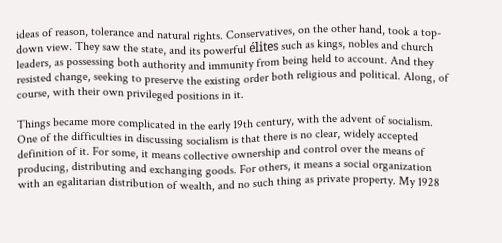ideas of reason, tolerance and natural rights. Conservatives, on the other hand, took a top-down view. They saw the state, and its powerful élites such as kings, nobles and church leaders, as possessing both authority and immunity from being held to account. And they resisted change, seeking to preserve the existing order both religious and political. Along, of course, with their own privileged positions in it.

Things became more complicated in the early 19th century, with the advent of socialism. One of the difficulties in discussing socialism is that there is no clear, widely accepted definition of it. For some, it means collective ownership and control over the means of producing, distributing and exchanging goods. For others, it means a social organization with an egalitarian distribution of wealth, and no such thing as private property. My 1928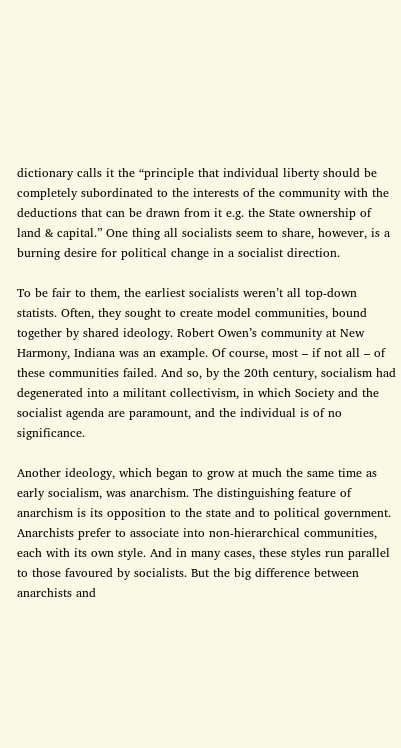dictionary calls it the “principle that individual liberty should be completely subordinated to the interests of the community with the deductions that can be drawn from it e.g. the State ownership of land & capital.” One thing all socialists seem to share, however, is a burning desire for political change in a socialist direction.

To be fair to them, the earliest socialists weren’t all top-down statists. Often, they sought to create model communities, bound together by shared ideology. Robert Owen’s community at New Harmony, Indiana was an example. Of course, most – if not all – of these communities failed. And so, by the 20th century, socialism had degenerated into a militant collectivism, in which Society and the socialist agenda are paramount, and the individual is of no significance.

Another ideology, which began to grow at much the same time as early socialism, was anarchism. The distinguishing feature of anarchism is its opposition to the state and to political government. Anarchists prefer to associate into non-hierarchical communities, each with its own style. And in many cases, these styles run parallel to those favoured by socialists. But the big difference between anarchists and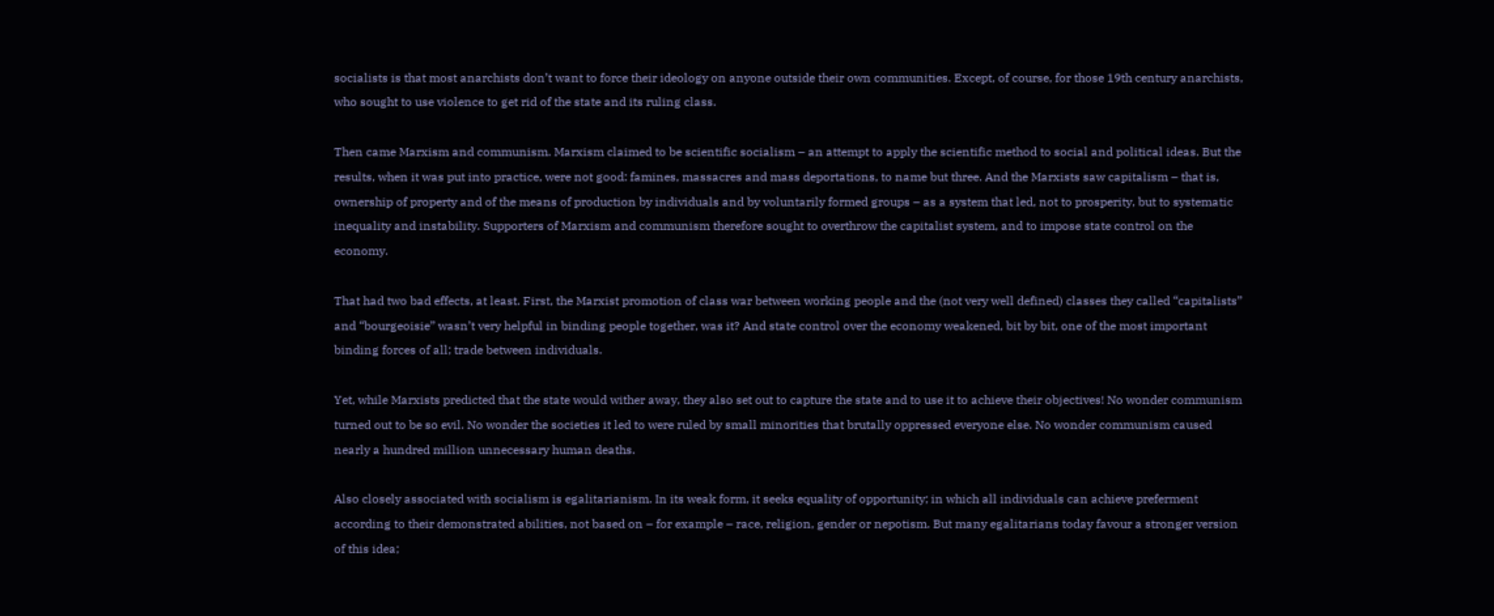socialists is that most anarchists don’t want to force their ideology on anyone outside their own communities. Except, of course, for those 19th century anarchists, who sought to use violence to get rid of the state and its ruling class.

Then came Marxism and communism. Marxism claimed to be scientific socialism – an attempt to apply the scientific method to social and political ideas. But the results, when it was put into practice, were not good: famines, massacres and mass deportations, to name but three. And the Marxists saw capitalism – that is, ownership of property and of the means of production by individuals and by voluntarily formed groups – as a system that led, not to prosperity, but to systematic inequality and instability. Supporters of Marxism and communism therefore sought to overthrow the capitalist system, and to impose state control on the economy.

That had two bad effects, at least. First, the Marxist promotion of class war between working people and the (not very well defined) classes they called “capitalists” and “bourgeoisie” wasn’t very helpful in binding people together, was it? And state control over the economy weakened, bit by bit, one of the most important binding forces of all; trade between individuals.

Yet, while Marxists predicted that the state would wither away, they also set out to capture the state and to use it to achieve their objectives! No wonder communism turned out to be so evil. No wonder the societies it led to were ruled by small minorities that brutally oppressed everyone else. No wonder communism caused nearly a hundred million unnecessary human deaths.

Also closely associated with socialism is egalitarianism. In its weak form, it seeks equality of opportunity; in which all individuals can achieve preferment according to their demonstrated abilities, not based on – for example – race, religion, gender or nepotism. But many egalitarians today favour a stronger version of this idea;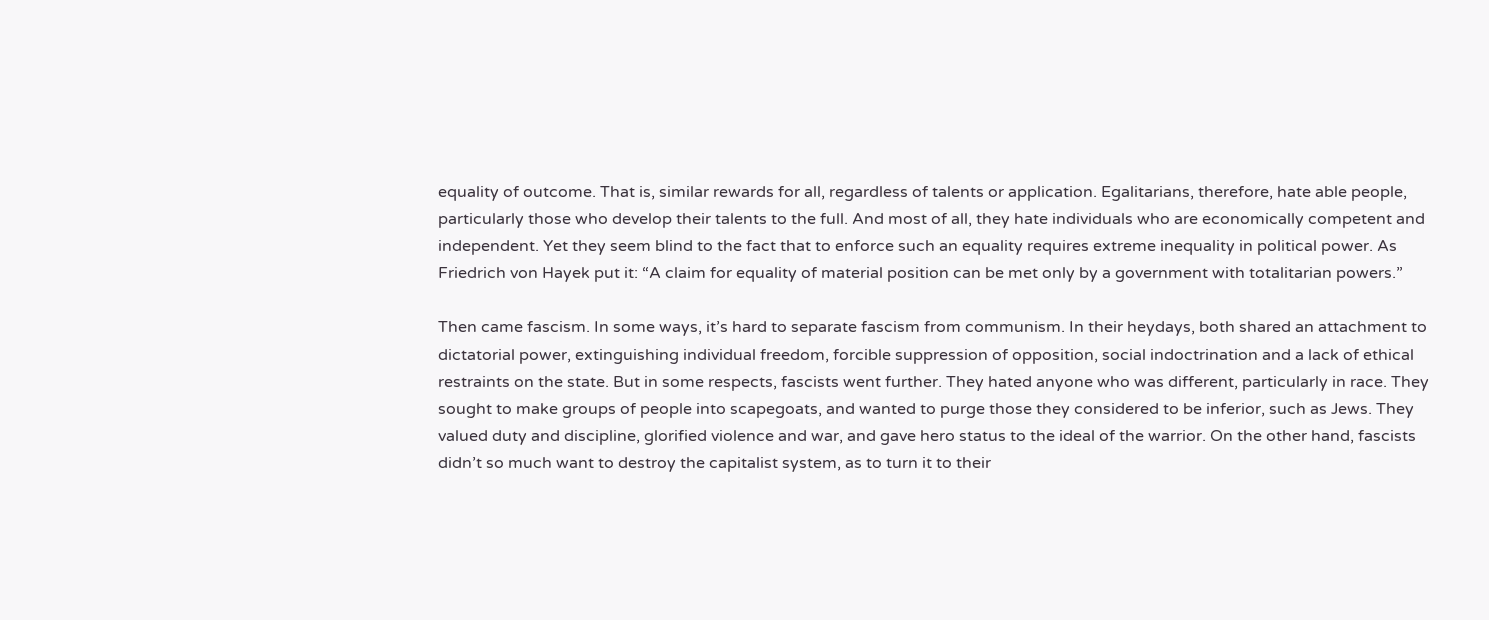equality of outcome. That is, similar rewards for all, regardless of talents or application. Egalitarians, therefore, hate able people, particularly those who develop their talents to the full. And most of all, they hate individuals who are economically competent and independent. Yet they seem blind to the fact that to enforce such an equality requires extreme inequality in political power. As Friedrich von Hayek put it: “A claim for equality of material position can be met only by a government with totalitarian powers.”

Then came fascism. In some ways, it’s hard to separate fascism from communism. In their heydays, both shared an attachment to dictatorial power, extinguishing individual freedom, forcible suppression of opposition, social indoctrination and a lack of ethical restraints on the state. But in some respects, fascists went further. They hated anyone who was different, particularly in race. They sought to make groups of people into scapegoats, and wanted to purge those they considered to be inferior, such as Jews. They valued duty and discipline, glorified violence and war, and gave hero status to the ideal of the warrior. On the other hand, fascists didn’t so much want to destroy the capitalist system, as to turn it to their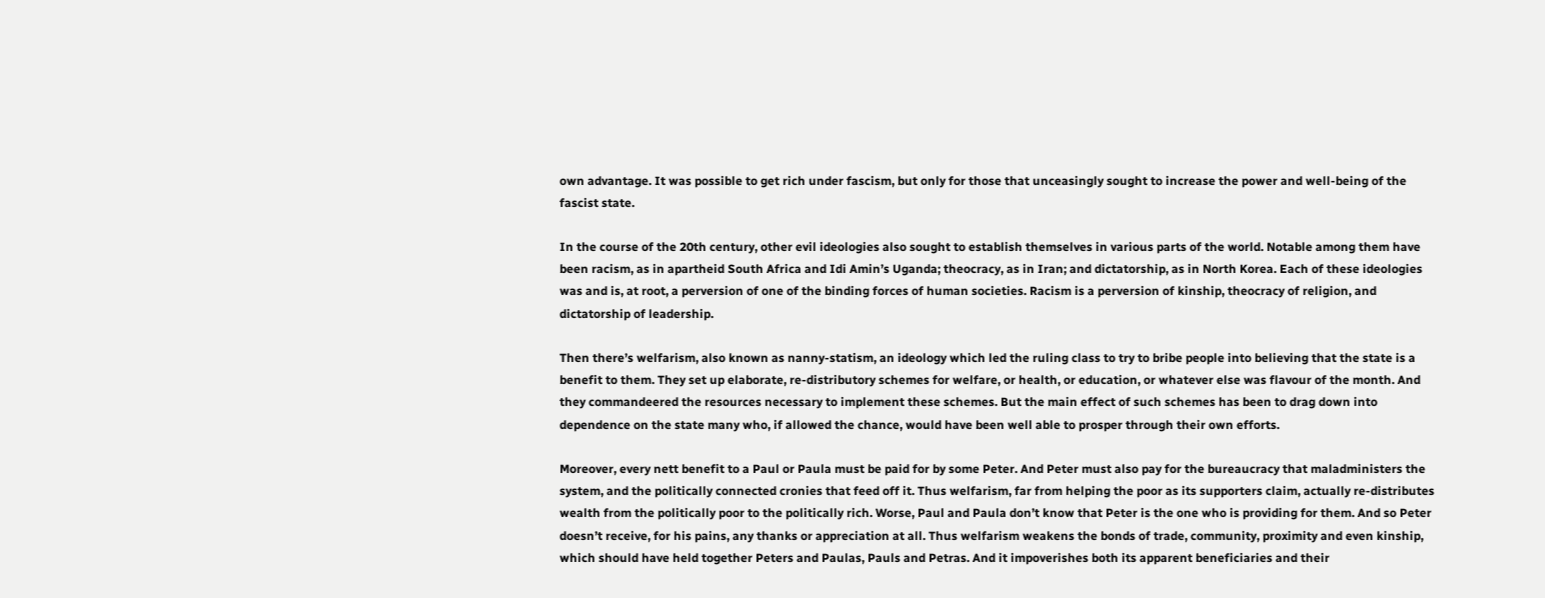own advantage. It was possible to get rich under fascism, but only for those that unceasingly sought to increase the power and well-being of the fascist state.

In the course of the 20th century, other evil ideologies also sought to establish themselves in various parts of the world. Notable among them have been racism, as in apartheid South Africa and Idi Amin’s Uganda; theocracy, as in Iran; and dictatorship, as in North Korea. Each of these ideologies was and is, at root, a perversion of one of the binding forces of human societies. Racism is a perversion of kinship, theocracy of religion, and dictatorship of leadership.

Then there’s welfarism, also known as nanny-statism, an ideology which led the ruling class to try to bribe people into believing that the state is a benefit to them. They set up elaborate, re-distributory schemes for welfare, or health, or education, or whatever else was flavour of the month. And they commandeered the resources necessary to implement these schemes. But the main effect of such schemes has been to drag down into dependence on the state many who, if allowed the chance, would have been well able to prosper through their own efforts.

Moreover, every nett benefit to a Paul or Paula must be paid for by some Peter. And Peter must also pay for the bureaucracy that maladministers the system, and the politically connected cronies that feed off it. Thus welfarism, far from helping the poor as its supporters claim, actually re-distributes wealth from the politically poor to the politically rich. Worse, Paul and Paula don’t know that Peter is the one who is providing for them. And so Peter doesn’t receive, for his pains, any thanks or appreciation at all. Thus welfarism weakens the bonds of trade, community, proximity and even kinship, which should have held together Peters and Paulas, Pauls and Petras. And it impoverishes both its apparent beneficiaries and their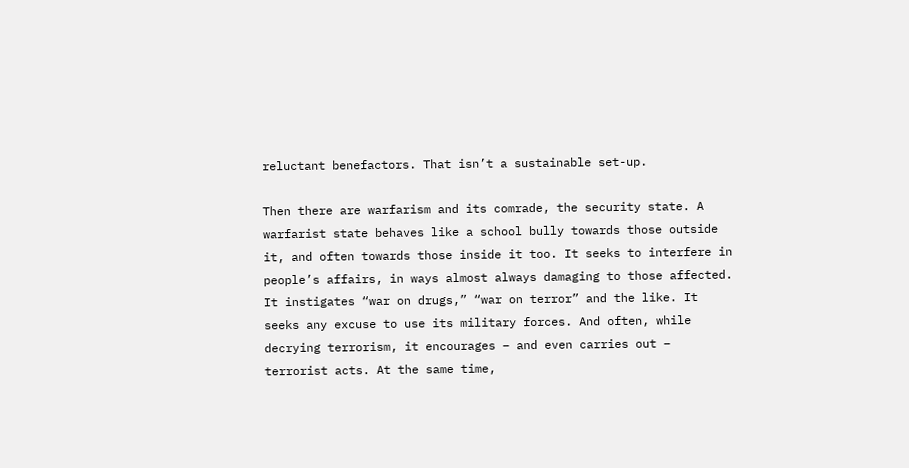reluctant benefactors. That isn’t a sustainable set-up.

Then there are warfarism and its comrade, the security state. A warfarist state behaves like a school bully towards those outside it, and often towards those inside it too. It seeks to interfere in people’s affairs, in ways almost always damaging to those affected. It instigates “war on drugs,” “war on terror” and the like. It seeks any excuse to use its military forces. And often, while decrying terrorism, it encourages – and even carries out – terrorist acts. At the same time,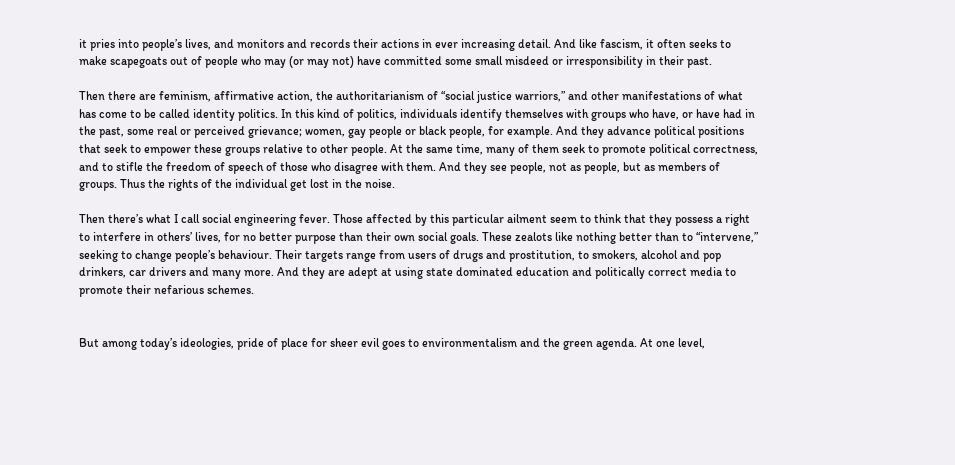it pries into people’s lives, and monitors and records their actions in ever increasing detail. And like fascism, it often seeks to make scapegoats out of people who may (or may not) have committed some small misdeed or irresponsibility in their past.

Then there are feminism, affirmative action, the authoritarianism of “social justice warriors,” and other manifestations of what has come to be called identity politics. In this kind of politics, individuals identify themselves with groups who have, or have had in the past, some real or perceived grievance; women, gay people or black people, for example. And they advance political positions that seek to empower these groups relative to other people. At the same time, many of them seek to promote political correctness, and to stifle the freedom of speech of those who disagree with them. And they see people, not as people, but as members of groups. Thus the rights of the individual get lost in the noise.

Then there’s what I call social engineering fever. Those affected by this particular ailment seem to think that they possess a right to interfere in others’ lives, for no better purpose than their own social goals. These zealots like nothing better than to “intervene,” seeking to change people’s behaviour. Their targets range from users of drugs and prostitution, to smokers, alcohol and pop drinkers, car drivers and many more. And they are adept at using state dominated education and politically correct media to promote their nefarious schemes.


But among today’s ideologies, pride of place for sheer evil goes to environmentalism and the green agenda. At one level,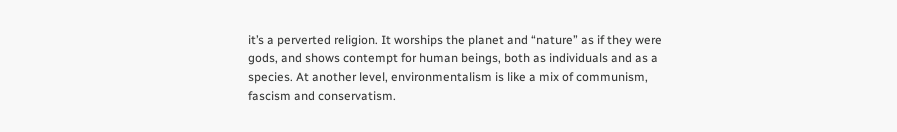it’s a perverted religion. It worships the planet and “nature” as if they were gods, and shows contempt for human beings, both as individuals and as a species. At another level, environmentalism is like a mix of communism, fascism and conservatism.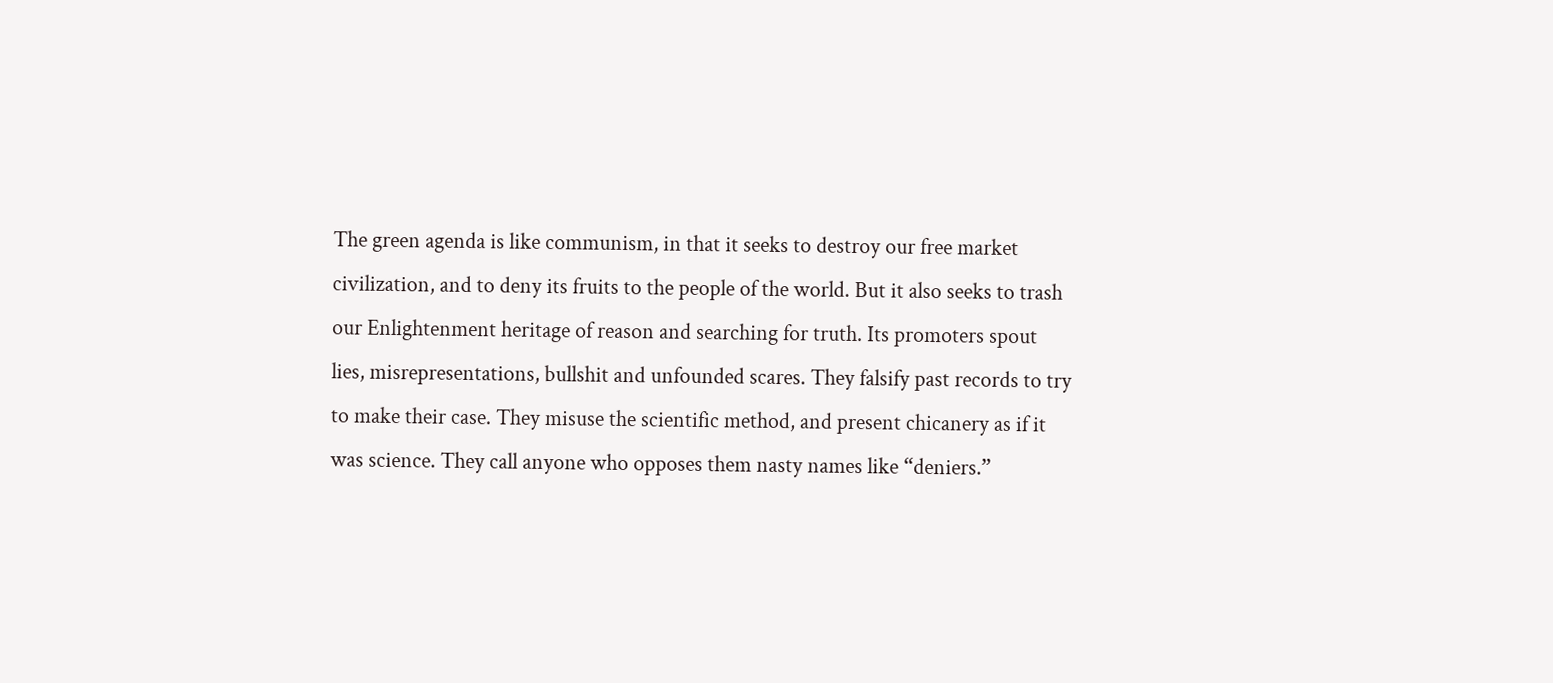The green agenda is like communism, in that it seeks to destroy our free market civilization, and to deny its fruits to the people of the world. But it also seeks to trash our Enlightenment heritage of reason and searching for truth. Its promoters spout lies, misrepresentations, bullshit and unfounded scares. They falsify past records to try to make their case. They misuse the scientific method, and present chicanery as if it was science. They call anyone who opposes them nasty names like “deniers.”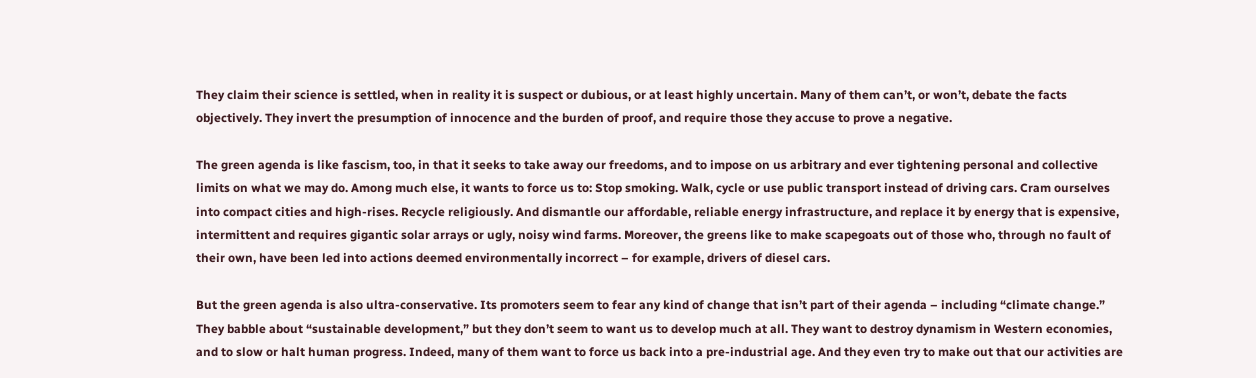They claim their science is settled, when in reality it is suspect or dubious, or at least highly uncertain. Many of them can’t, or won’t, debate the facts objectively. They invert the presumption of innocence and the burden of proof, and require those they accuse to prove a negative.

The green agenda is like fascism, too, in that it seeks to take away our freedoms, and to impose on us arbitrary and ever tightening personal and collective limits on what we may do. Among much else, it wants to force us to: Stop smoking. Walk, cycle or use public transport instead of driving cars. Cram ourselves into compact cities and high-rises. Recycle religiously. And dismantle our affordable, reliable energy infrastructure, and replace it by energy that is expensive, intermittent and requires gigantic solar arrays or ugly, noisy wind farms. Moreover, the greens like to make scapegoats out of those who, through no fault of their own, have been led into actions deemed environmentally incorrect – for example, drivers of diesel cars.

But the green agenda is also ultra-conservative. Its promoters seem to fear any kind of change that isn’t part of their agenda – including “climate change.” They babble about “sustainable development,” but they don’t seem to want us to develop much at all. They want to destroy dynamism in Western economies, and to slow or halt human progress. Indeed, many of them want to force us back into a pre-industrial age. And they even try to make out that our activities are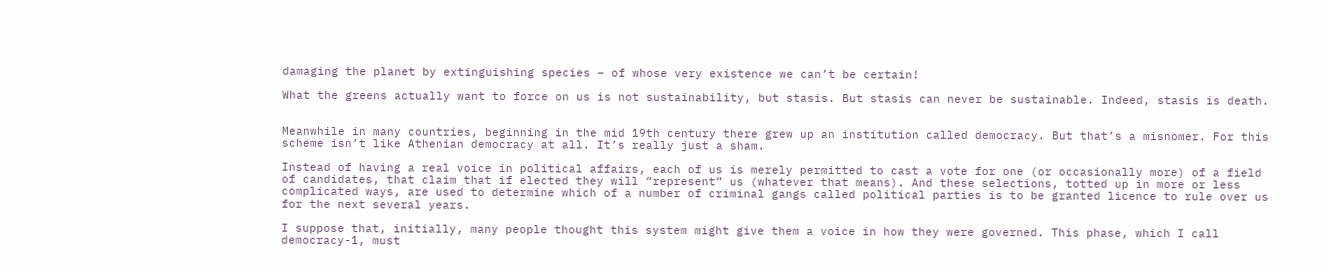damaging the planet by extinguishing species – of whose very existence we can’t be certain!

What the greens actually want to force on us is not sustainability, but stasis. But stasis can never be sustainable. Indeed, stasis is death.


Meanwhile in many countries, beginning in the mid 19th century there grew up an institution called democracy. But that’s a misnomer. For this scheme isn’t like Athenian democracy at all. It’s really just a sham.

Instead of having a real voice in political affairs, each of us is merely permitted to cast a vote for one (or occasionally more) of a field of candidates, that claim that if elected they will “represent” us (whatever that means). And these selections, totted up in more or less complicated ways, are used to determine which of a number of criminal gangs called political parties is to be granted licence to rule over us for the next several years.

I suppose that, initially, many people thought this system might give them a voice in how they were governed. This phase, which I call democracy-1, must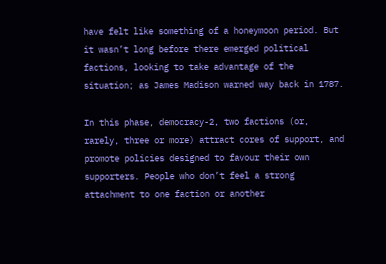have felt like something of a honeymoon period. But it wasn’t long before there emerged political factions, looking to take advantage of the situation; as James Madison warned way back in 1787.

In this phase, democracy-2, two factions (or, rarely, three or more) attract cores of support, and promote policies designed to favour their own supporters. People who don’t feel a strong attachment to one faction or another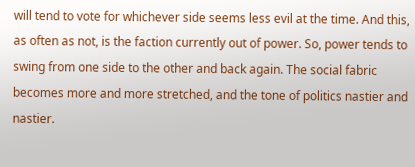will tend to vote for whichever side seems less evil at the time. And this, as often as not, is the faction currently out of power. So, power tends to swing from one side to the other and back again. The social fabric becomes more and more stretched, and the tone of politics nastier and nastier.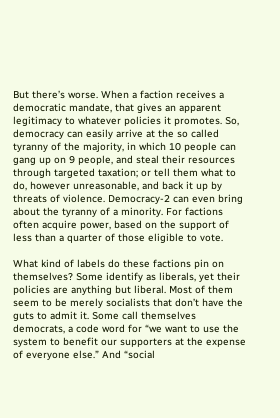But there’s worse. When a faction receives a democratic mandate, that gives an apparent legitimacy to whatever policies it promotes. So, democracy can easily arrive at the so called tyranny of the majority, in which 10 people can gang up on 9 people, and steal their resources through targeted taxation; or tell them what to do, however unreasonable, and back it up by threats of violence. Democracy-2 can even bring about the tyranny of a minority. For factions often acquire power, based on the support of less than a quarter of those eligible to vote.

What kind of labels do these factions pin on themselves? Some identify as liberals, yet their policies are anything but liberal. Most of them seem to be merely socialists that don’t have the guts to admit it. Some call themselves democrats, a code word for “we want to use the system to benefit our supporters at the expense of everyone else.” And “social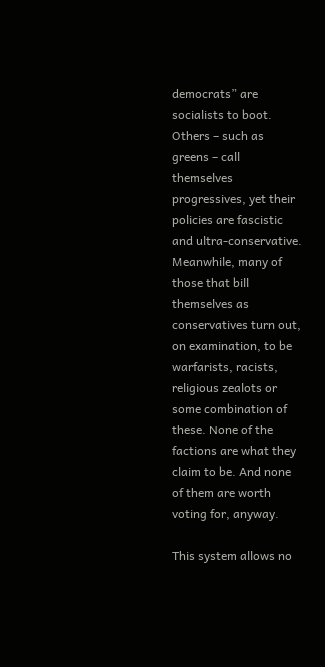democrats” are socialists to boot. Others – such as greens – call themselves progressives, yet their policies are fascistic and ultra-conservative. Meanwhile, many of those that bill themselves as conservatives turn out, on examination, to be warfarists, racists, religious zealots or some combination of these. None of the factions are what they claim to be. And none of them are worth voting for, anyway.

This system allows no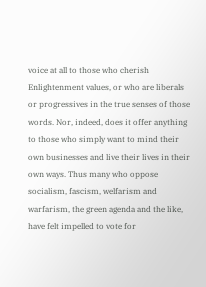voice at all to those who cherish Enlightenment values, or who are liberals or progressives in the true senses of those words. Nor, indeed, does it offer anything to those who simply want to mind their own businesses and live their lives in their own ways. Thus many who oppose socialism, fascism, welfarism and warfarism, the green agenda and the like, have felt impelled to vote for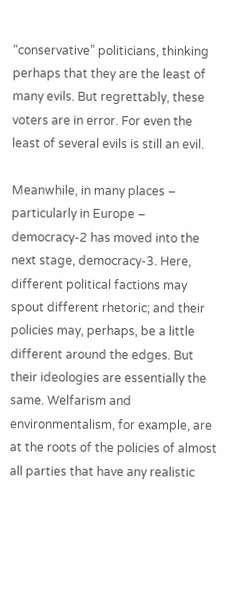“conservative” politicians, thinking perhaps that they are the least of many evils. But regrettably, these voters are in error. For even the least of several evils is still an evil.

Meanwhile, in many places – particularly in Europe – democracy-2 has moved into the next stage, democracy-3. Here, different political factions may spout different rhetoric; and their policies may, perhaps, be a little different around the edges. But their ideologies are essentially the same. Welfarism and environmentalism, for example, are at the roots of the policies of almost all parties that have any realistic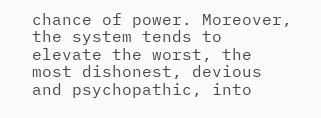chance of power. Moreover, the system tends to elevate the worst, the most dishonest, devious and psychopathic, into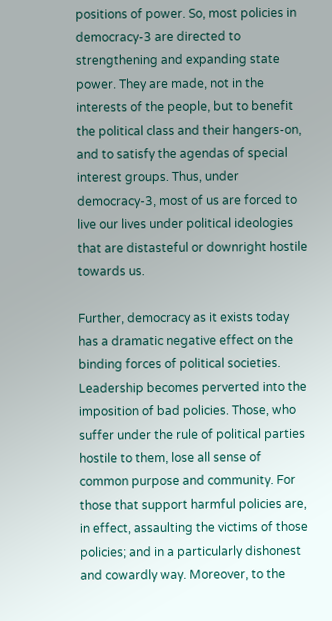positions of power. So, most policies in democracy-3 are directed to strengthening and expanding state power. They are made, not in the interests of the people, but to benefit the political class and their hangers-on, and to satisfy the agendas of special interest groups. Thus, under democracy-3, most of us are forced to live our lives under political ideologies that are distasteful or downright hostile towards us.

Further, democracy as it exists today has a dramatic negative effect on the binding forces of political societies. Leadership becomes perverted into the imposition of bad policies. Those, who suffer under the rule of political parties hostile to them, lose all sense of common purpose and community. For those that support harmful policies are, in effect, assaulting the victims of those policies; and in a particularly dishonest and cowardly way. Moreover, to the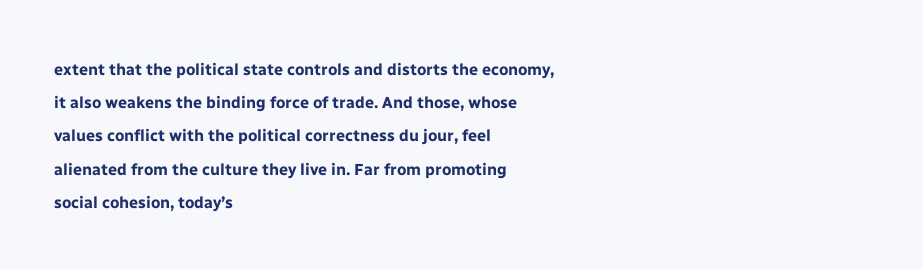extent that the political state controls and distorts the economy, it also weakens the binding force of trade. And those, whose values conflict with the political correctness du jour, feel alienated from the culture they live in. Far from promoting social cohesion, today’s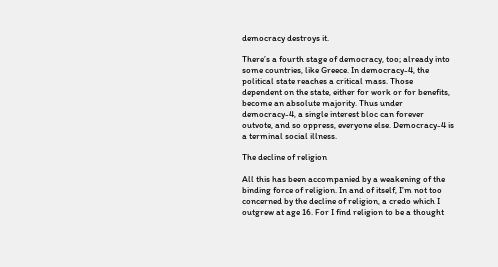democracy destroys it.

There’s a fourth stage of democracy, too; already into some countries, like Greece. In democracy-4, the political state reaches a critical mass. Those dependent on the state, either for work or for benefits, become an absolute majority. Thus under democracy-4, a single interest bloc can forever outvote, and so oppress, everyone else. Democracy-4 is a terminal social illness.

The decline of religion

All this has been accompanied by a weakening of the binding force of religion. In and of itself, I’m not too concerned by the decline of religion, a credo which I outgrew at age 16. For I find religion to be a thought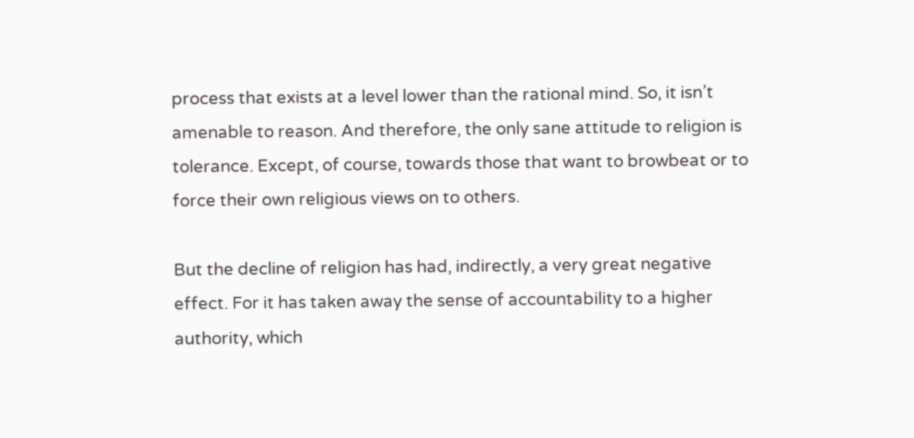process that exists at a level lower than the rational mind. So, it isn’t amenable to reason. And therefore, the only sane attitude to religion is tolerance. Except, of course, towards those that want to browbeat or to force their own religious views on to others.

But the decline of religion has had, indirectly, a very great negative effect. For it has taken away the sense of accountability to a higher authority, which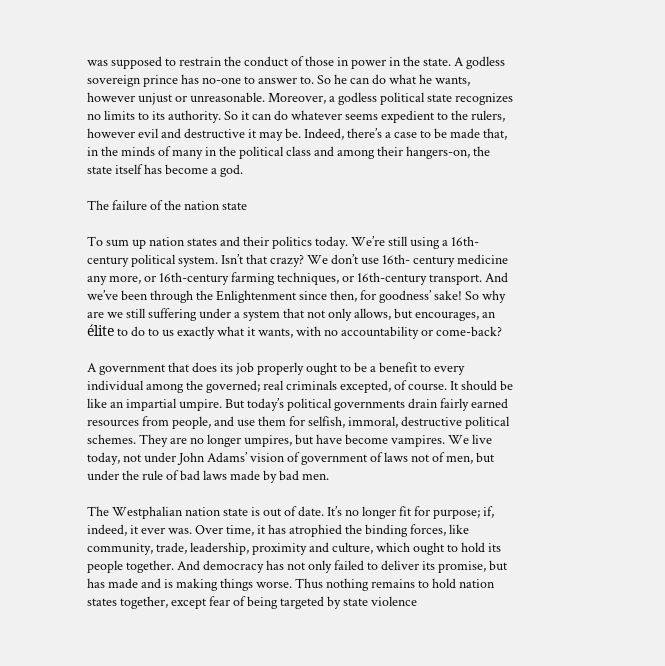was supposed to restrain the conduct of those in power in the state. A godless sovereign prince has no-one to answer to. So he can do what he wants, however unjust or unreasonable. Moreover, a godless political state recognizes no limits to its authority. So it can do whatever seems expedient to the rulers, however evil and destructive it may be. Indeed, there’s a case to be made that, in the minds of many in the political class and among their hangers-on, the state itself has become a god.

The failure of the nation state

To sum up nation states and their politics today. We’re still using a 16th-century political system. Isn’t that crazy? We don’t use 16th- century medicine any more, or 16th-century farming techniques, or 16th-century transport. And we’ve been through the Enlightenment since then, for goodness’ sake! So why are we still suffering under a system that not only allows, but encourages, an élite to do to us exactly what it wants, with no accountability or come-back?

A government that does its job properly ought to be a benefit to every individual among the governed; real criminals excepted, of course. It should be like an impartial umpire. But today’s political governments drain fairly earned resources from people, and use them for selfish, immoral, destructive political schemes. They are no longer umpires, but have become vampires. We live today, not under John Adams’ vision of government of laws not of men, but under the rule of bad laws made by bad men.

The Westphalian nation state is out of date. It’s no longer fit for purpose; if, indeed, it ever was. Over time, it has atrophied the binding forces, like community, trade, leadership, proximity and culture, which ought to hold its people together. And democracy has not only failed to deliver its promise, but has made and is making things worse. Thus nothing remains to hold nation states together, except fear of being targeted by state violence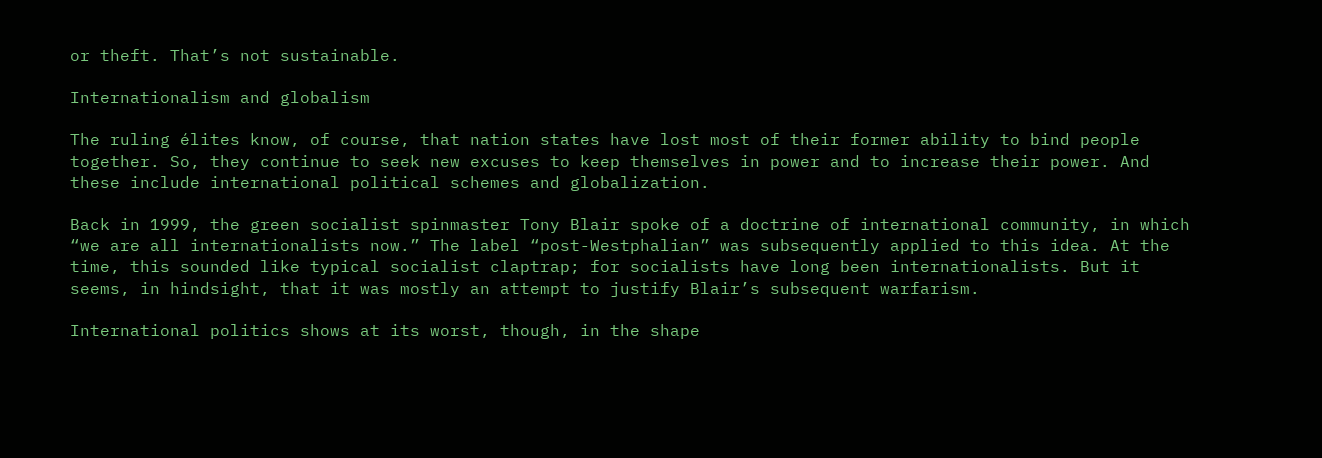or theft. That’s not sustainable.

Internationalism and globalism

The ruling élites know, of course, that nation states have lost most of their former ability to bind people together. So, they continue to seek new excuses to keep themselves in power and to increase their power. And these include international political schemes and globalization.

Back in 1999, the green socialist spinmaster Tony Blair spoke of a doctrine of international community, in which “we are all internationalists now.” The label “post-Westphalian” was subsequently applied to this idea. At the time, this sounded like typical socialist claptrap; for socialists have long been internationalists. But it seems, in hindsight, that it was mostly an attempt to justify Blair’s subsequent warfarism.

International politics shows at its worst, though, in the shape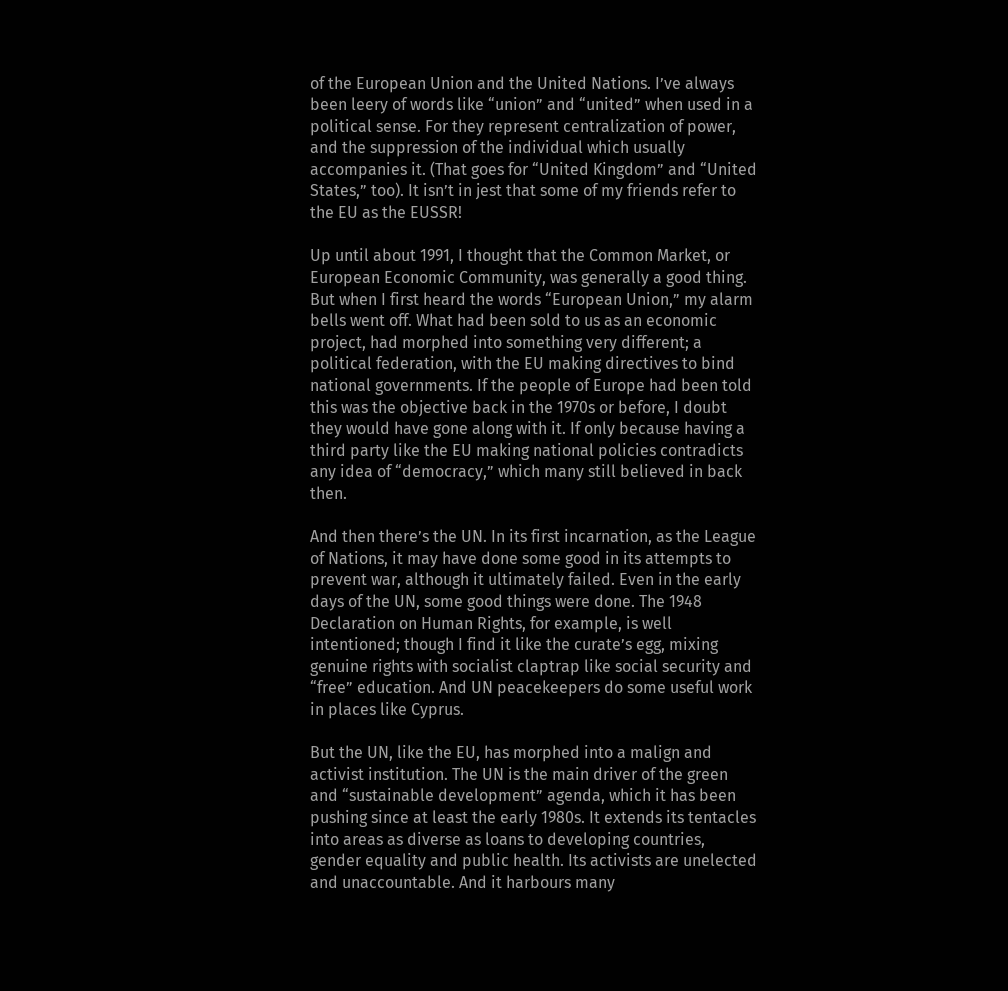of the European Union and the United Nations. I’ve always been leery of words like “union” and “united” when used in a political sense. For they represent centralization of power, and the suppression of the individual which usually accompanies it. (That goes for “United Kingdom” and “United States,” too). It isn’t in jest that some of my friends refer to the EU as the EUSSR!

Up until about 1991, I thought that the Common Market, or European Economic Community, was generally a good thing. But when I first heard the words “European Union,” my alarm bells went off. What had been sold to us as an economic project, had morphed into something very different; a political federation, with the EU making directives to bind national governments. If the people of Europe had been told this was the objective back in the 1970s or before, I doubt they would have gone along with it. If only because having a third party like the EU making national policies contradicts any idea of “democracy,” which many still believed in back then.

And then there’s the UN. In its first incarnation, as the League of Nations, it may have done some good in its attempts to prevent war, although it ultimately failed. Even in the early days of the UN, some good things were done. The 1948 Declaration on Human Rights, for example, is well intentioned; though I find it like the curate’s egg, mixing genuine rights with socialist claptrap like social security and “free” education. And UN peacekeepers do some useful work in places like Cyprus.

But the UN, like the EU, has morphed into a malign and activist institution. The UN is the main driver of the green and “sustainable development” agenda, which it has been pushing since at least the early 1980s. It extends its tentacles into areas as diverse as loans to developing countries, gender equality and public health. Its activists are unelected and unaccountable. And it harbours many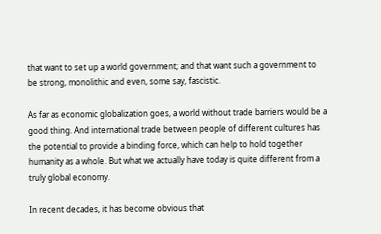that want to set up a world government; and that want such a government to be strong, monolithic and even, some say, fascistic.

As far as economic globalization goes, a world without trade barriers would be a good thing. And international trade between people of different cultures has the potential to provide a binding force, which can help to hold together humanity as a whole. But what we actually have today is quite different from a truly global economy.

In recent decades, it has become obvious that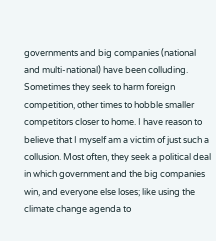governments and big companies (national and multi-national) have been colluding. Sometimes they seek to harm foreign competition, other times to hobble smaller competitors closer to home. I have reason to believe that I myself am a victim of just such a collusion. Most often, they seek a political deal in which government and the big companies win, and everyone else loses; like using the climate change agenda to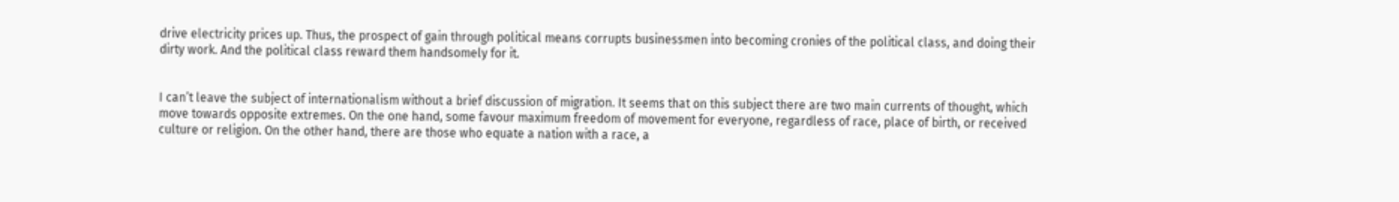drive electricity prices up. Thus, the prospect of gain through political means corrupts businessmen into becoming cronies of the political class, and doing their dirty work. And the political class reward them handsomely for it.


I can’t leave the subject of internationalism without a brief discussion of migration. It seems that on this subject there are two main currents of thought, which move towards opposite extremes. On the one hand, some favour maximum freedom of movement for everyone, regardless of race, place of birth, or received culture or religion. On the other hand, there are those who equate a nation with a race, a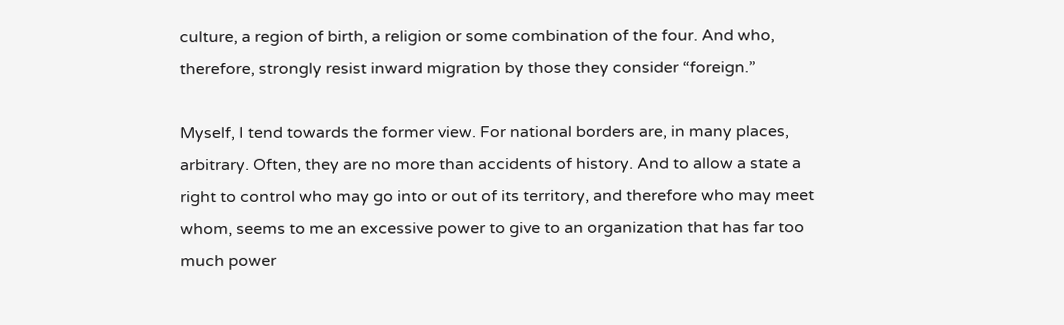culture, a region of birth, a religion or some combination of the four. And who, therefore, strongly resist inward migration by those they consider “foreign.”

Myself, I tend towards the former view. For national borders are, in many places, arbitrary. Often, they are no more than accidents of history. And to allow a state a right to control who may go into or out of its territory, and therefore who may meet whom, seems to me an excessive power to give to an organization that has far too much power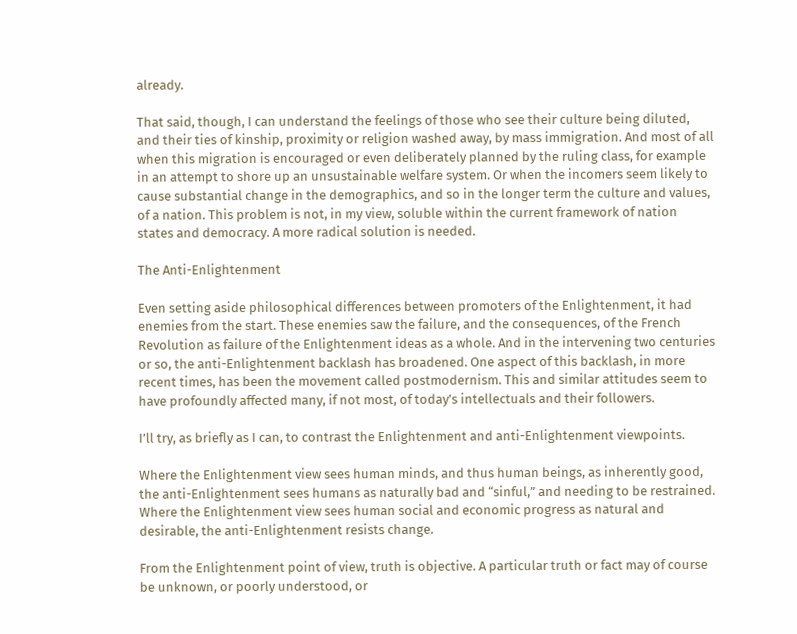already.

That said, though, I can understand the feelings of those who see their culture being diluted, and their ties of kinship, proximity or religion washed away, by mass immigration. And most of all when this migration is encouraged or even deliberately planned by the ruling class, for example in an attempt to shore up an unsustainable welfare system. Or when the incomers seem likely to cause substantial change in the demographics, and so in the longer term the culture and values, of a nation. This problem is not, in my view, soluble within the current framework of nation states and democracy. A more radical solution is needed.

The Anti-Enlightenment

Even setting aside philosophical differences between promoters of the Enlightenment, it had enemies from the start. These enemies saw the failure, and the consequences, of the French Revolution as failure of the Enlightenment ideas as a whole. And in the intervening two centuries or so, the anti-Enlightenment backlash has broadened. One aspect of this backlash, in more recent times, has been the movement called postmodernism. This and similar attitudes seem to have profoundly affected many, if not most, of today’s intellectuals and their followers.

I’ll try, as briefly as I can, to contrast the Enlightenment and anti-Enlightenment viewpoints.

Where the Enlightenment view sees human minds, and thus human beings, as inherently good, the anti-Enlightenment sees humans as naturally bad and “sinful,” and needing to be restrained. Where the Enlightenment view sees human social and economic progress as natural and desirable, the anti-Enlightenment resists change.

From the Enlightenment point of view, truth is objective. A particular truth or fact may of course be unknown, or poorly understood, or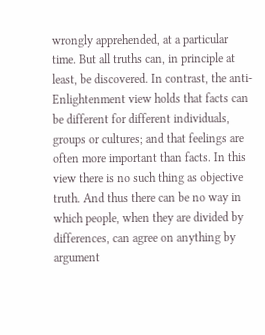wrongly apprehended, at a particular time. But all truths can, in principle at least, be discovered. In contrast, the anti-Enlightenment view holds that facts can be different for different individuals, groups or cultures; and that feelings are often more important than facts. In this view there is no such thing as objective truth. And thus there can be no way in which people, when they are divided by differences, can agree on anything by argument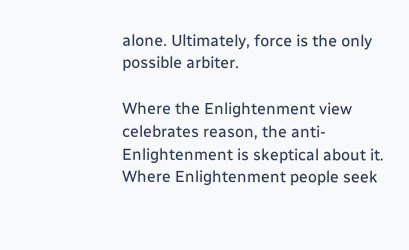alone. Ultimately, force is the only possible arbiter.

Where the Enlightenment view celebrates reason, the anti-Enlightenment is skeptical about it. Where Enlightenment people seek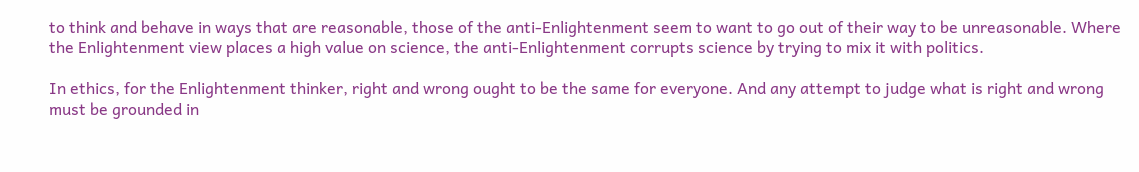to think and behave in ways that are reasonable, those of the anti-Enlightenment seem to want to go out of their way to be unreasonable. Where the Enlightenment view places a high value on science, the anti-Enlightenment corrupts science by trying to mix it with politics.

In ethics, for the Enlightenment thinker, right and wrong ought to be the same for everyone. And any attempt to judge what is right and wrong must be grounded in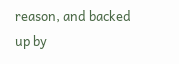reason, and backed up by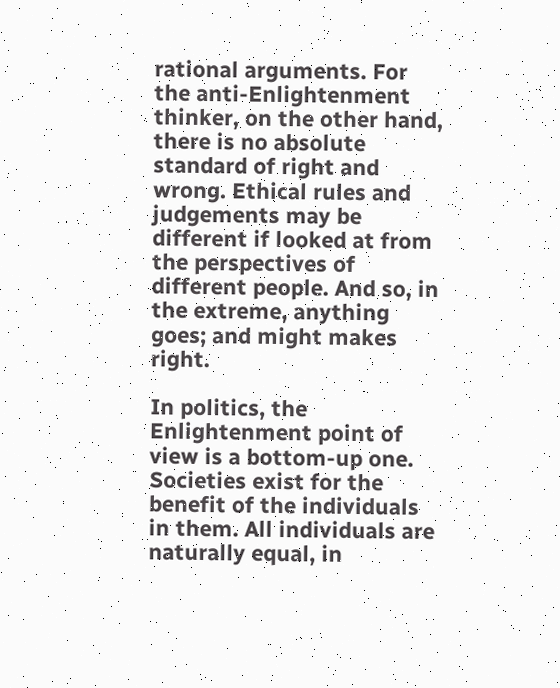rational arguments. For the anti-Enlightenment thinker, on the other hand, there is no absolute standard of right and wrong. Ethical rules and judgements may be different if looked at from the perspectives of different people. And so, in the extreme, anything goes; and might makes right.

In politics, the Enlightenment point of view is a bottom-up one. Societies exist for the benefit of the individuals in them. All individuals are naturally equal, in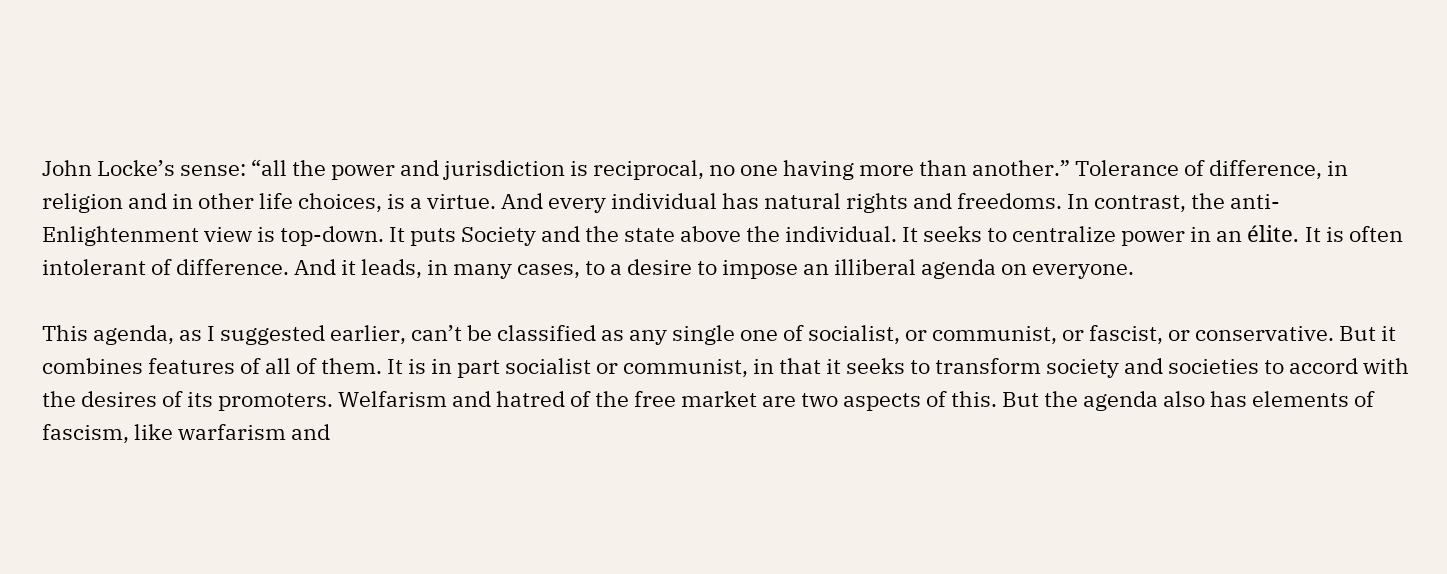John Locke’s sense: “all the power and jurisdiction is reciprocal, no one having more than another.” Tolerance of difference, in religion and in other life choices, is a virtue. And every individual has natural rights and freedoms. In contrast, the anti-Enlightenment view is top-down. It puts Society and the state above the individual. It seeks to centralize power in an élite. It is often intolerant of difference. And it leads, in many cases, to a desire to impose an illiberal agenda on everyone.

This agenda, as I suggested earlier, can’t be classified as any single one of socialist, or communist, or fascist, or conservative. But it combines features of all of them. It is in part socialist or communist, in that it seeks to transform society and societies to accord with the desires of its promoters. Welfarism and hatred of the free market are two aspects of this. But the agenda also has elements of fascism, like warfarism and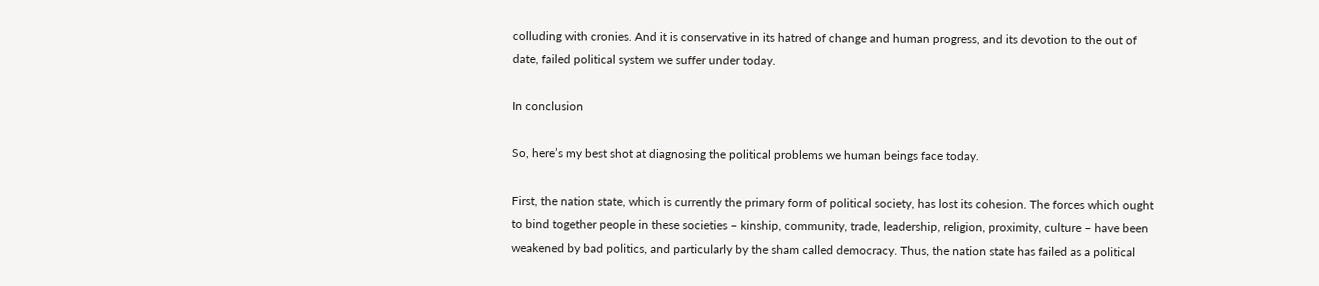colluding with cronies. And it is conservative in its hatred of change and human progress, and its devotion to the out of date, failed political system we suffer under today.

In conclusion

So, here’s my best shot at diagnosing the political problems we human beings face today.

First, the nation state, which is currently the primary form of political society, has lost its cohesion. The forces which ought to bind together people in these societies – kinship, community, trade, leadership, religion, proximity, culture – have been weakened by bad politics, and particularly by the sham called democracy. Thus, the nation state has failed as a political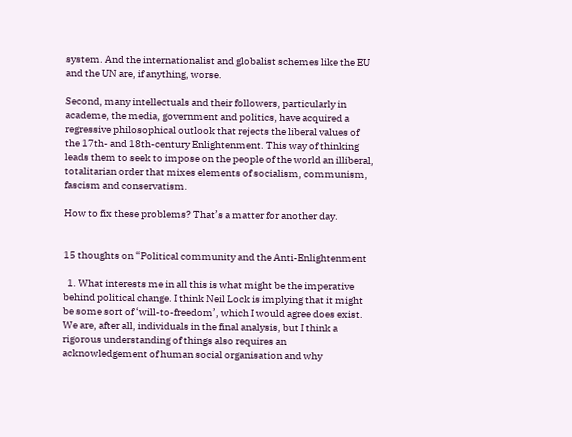system. And the internationalist and globalist schemes like the EU and the UN are, if anything, worse.

Second, many intellectuals and their followers, particularly in academe, the media, government and politics, have acquired a regressive philosophical outlook that rejects the liberal values of the 17th- and 18th-century Enlightenment. This way of thinking leads them to seek to impose on the people of the world an illiberal, totalitarian order that mixes elements of socialism, communism, fascism and conservatism.

How to fix these problems? That’s a matter for another day.


15 thoughts on “Political community and the Anti-Enlightenment

  1. What interests me in all this is what might be the imperative behind political change. I think Neil Lock is implying that it might be some sort of ‘will-to-freedom’, which I would agree does exist. We are, after all, individuals in the final analysis, but I think a rigorous understanding of things also requires an acknowledgement of human social organisation and why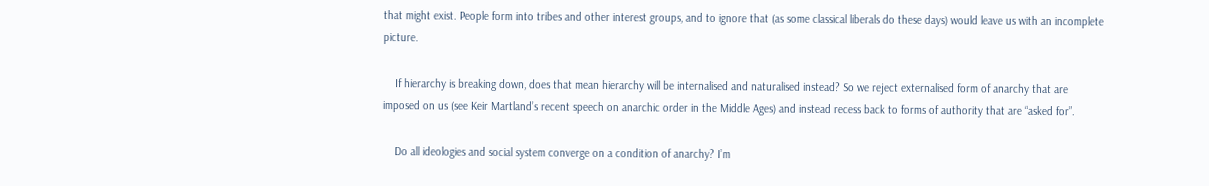that might exist. People form into tribes and other interest groups, and to ignore that (as some classical liberals do these days) would leave us with an incomplete picture.

    If hierarchy is breaking down, does that mean hierarchy will be internalised and naturalised instead? So we reject externalised form of anarchy that are imposed on us (see Keir Martland’s recent speech on anarchic order in the Middle Ages) and instead recess back to forms of authority that are “asked for”.

    Do all ideologies and social system converge on a condition of anarchy? I’m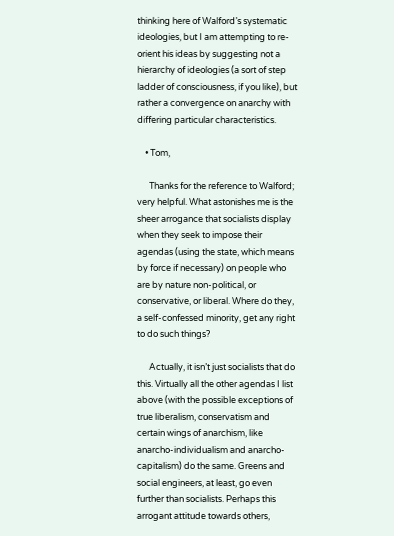thinking here of Walford’s systematic ideologies, but I am attempting to re-orient his ideas by suggesting not a hierarchy of ideologies (a sort of step ladder of consciousness, if you like), but rather a convergence on anarchy with differing particular characteristics.

    • Tom,

      Thanks for the reference to Walford; very helpful. What astonishes me is the sheer arrogance that socialists display when they seek to impose their agendas (using the state, which means by force if necessary) on people who are by nature non-political, or conservative, or liberal. Where do they, a self-confessed minority, get any right to do such things?

      Actually, it isn’t just socialists that do this. Virtually all the other agendas I list above (with the possible exceptions of true liberalism, conservatism and certain wings of anarchism, like anarcho-individualism and anarcho-capitalism) do the same. Greens and social engineers, at least, go even further than socialists. Perhaps this arrogant attitude towards others,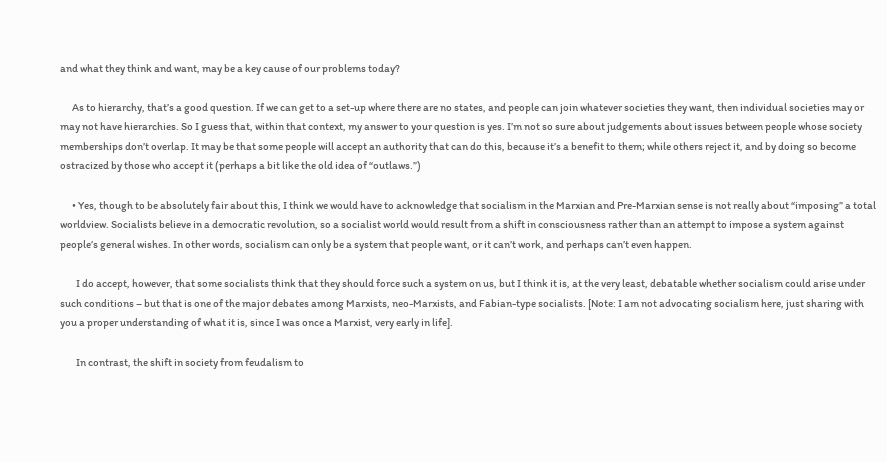and what they think and want, may be a key cause of our problems today?

      As to hierarchy, that’s a good question. If we can get to a set-up where there are no states, and people can join whatever societies they want, then individual societies may or may not have hierarchies. So I guess that, within that context, my answer to your question is yes. I’m not so sure about judgements about issues between people whose society memberships don’t overlap. It may be that some people will accept an authority that can do this, because it’s a benefit to them; while others reject it, and by doing so become ostracized by those who accept it (perhaps a bit like the old idea of “outlaws.”)

      • Yes, though to be absolutely fair about this, I think we would have to acknowledge that socialism in the Marxian and Pre-Marxian sense is not really about “imposing” a total worldview. Socialists believe in a democratic revolution, so a socialist world would result from a shift in consciousness rather than an attempt to impose a system against people’s general wishes. In other words, socialism can only be a system that people want, or it can’t work, and perhaps can’t even happen.

        I do accept, however, that some socialists think that they should force such a system on us, but I think it is, at the very least, debatable whether socialism could arise under such conditions – but that is one of the major debates among Marxists, neo-Marxists, and Fabian-type socialists. [Note: I am not advocating socialism here, just sharing with you a proper understanding of what it is, since I was once a Marxist, very early in life].

        In contrast, the shift in society from feudalism to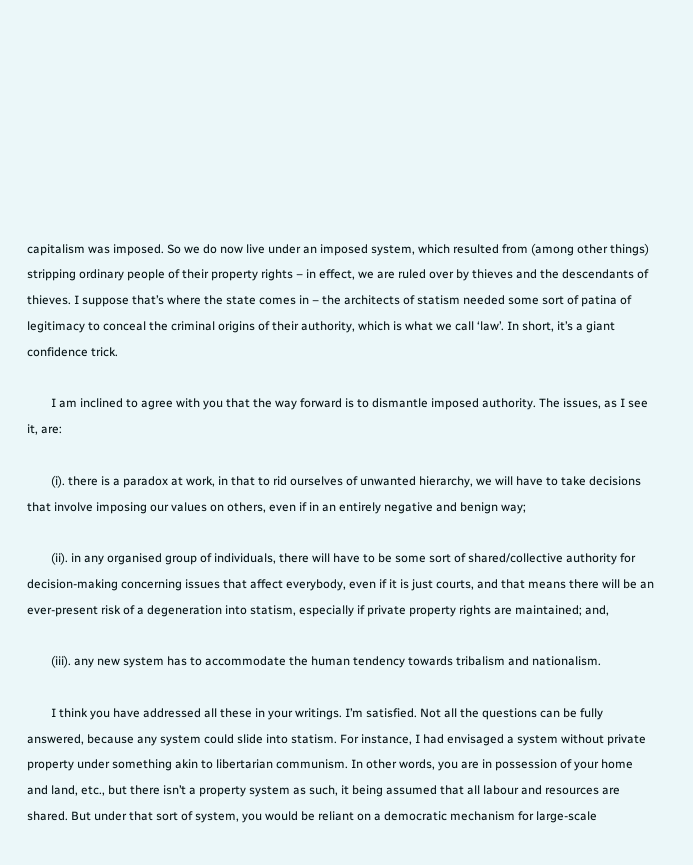capitalism was imposed. So we do now live under an imposed system, which resulted from (among other things) stripping ordinary people of their property rights – in effect, we are ruled over by thieves and the descendants of thieves. I suppose that’s where the state comes in – the architects of statism needed some sort of patina of legitimacy to conceal the criminal origins of their authority, which is what we call ‘law’. In short, it’s a giant confidence trick.

        I am inclined to agree with you that the way forward is to dismantle imposed authority. The issues, as I see it, are:

        (i). there is a paradox at work, in that to rid ourselves of unwanted hierarchy, we will have to take decisions that involve imposing our values on others, even if in an entirely negative and benign way;

        (ii). in any organised group of individuals, there will have to be some sort of shared/collective authority for decision-making concerning issues that affect everybody, even if it is just courts, and that means there will be an ever-present risk of a degeneration into statism, especially if private property rights are maintained; and,

        (iii). any new system has to accommodate the human tendency towards tribalism and nationalism.

        I think you have addressed all these in your writings. I’m satisfied. Not all the questions can be fully answered, because any system could slide into statism. For instance, I had envisaged a system without private property under something akin to libertarian communism. In other words, you are in possession of your home and land, etc., but there isn’t a property system as such, it being assumed that all labour and resources are shared. But under that sort of system, you would be reliant on a democratic mechanism for large-scale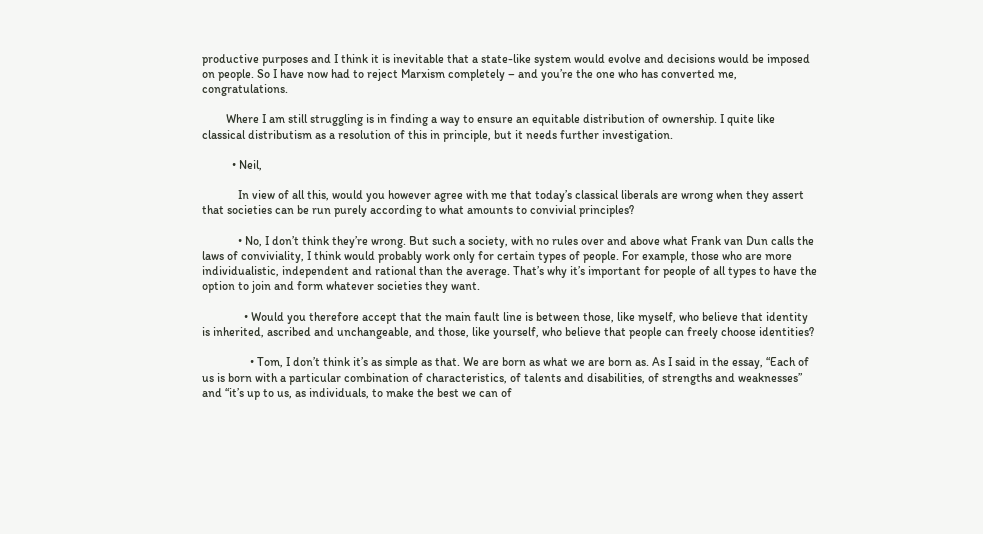productive purposes and I think it is inevitable that a state-like system would evolve and decisions would be imposed on people. So I have now had to reject Marxism completely – and you’re the one who has converted me, congratulations.

        Where I am still struggling is in finding a way to ensure an equitable distribution of ownership. I quite like classical distributism as a resolution of this in principle, but it needs further investigation.

          • Neil,

            In view of all this, would you however agree with me that today’s classical liberals are wrong when they assert that societies can be run purely according to what amounts to convivial principles?

            • No, I don’t think they’re wrong. But such a society, with no rules over and above what Frank van Dun calls the laws of conviviality, I think would probably work only for certain types of people. For example, those who are more individualistic, independent and rational than the average. That’s why it’s important for people of all types to have the option to join and form whatever societies they want.

              • Would you therefore accept that the main fault line is between those, like myself, who believe that identity is inherited, ascribed and unchangeable, and those, like yourself, who believe that people can freely choose identities?

                • Tom, I don’t think it’s as simple as that. We are born as what we are born as. As I said in the essay, “Each of us is born with a particular combination of characteristics, of talents and disabilities, of strengths and weaknesses” and “it’s up to us, as individuals, to make the best we can of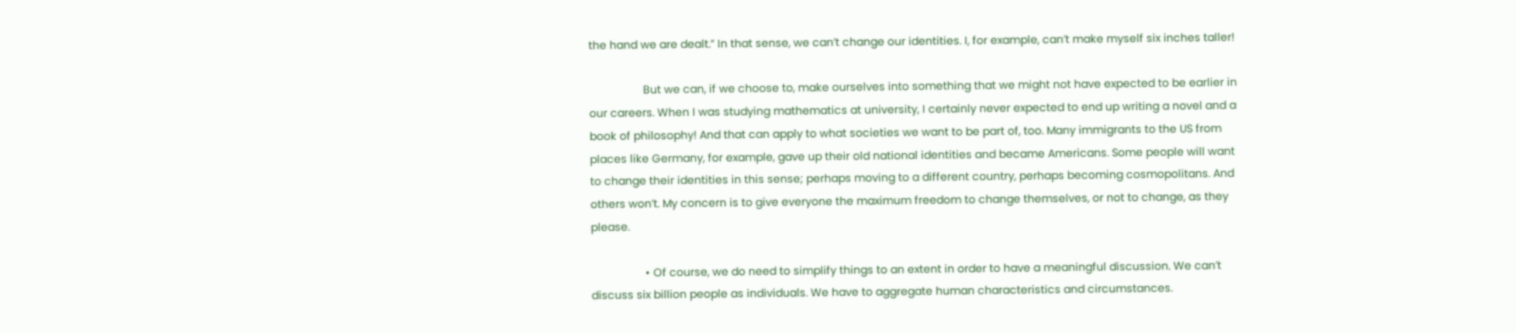the hand we are dealt.” In that sense, we can’t change our identities. I, for example, can’t make myself six inches taller!

                  But we can, if we choose to, make ourselves into something that we might not have expected to be earlier in our careers. When I was studying mathematics at university, I certainly never expected to end up writing a novel and a book of philosophy! And that can apply to what societies we want to be part of, too. Many immigrants to the US from places like Germany, for example, gave up their old national identities and became Americans. Some people will want to change their identities in this sense; perhaps moving to a different country, perhaps becoming cosmopolitans. And others won’t. My concern is to give everyone the maximum freedom to change themselves, or not to change, as they please.

                  • Of course, we do need to simplify things to an extent in order to have a meaningful discussion. We can’t discuss six billion people as individuals. We have to aggregate human characteristics and circumstances.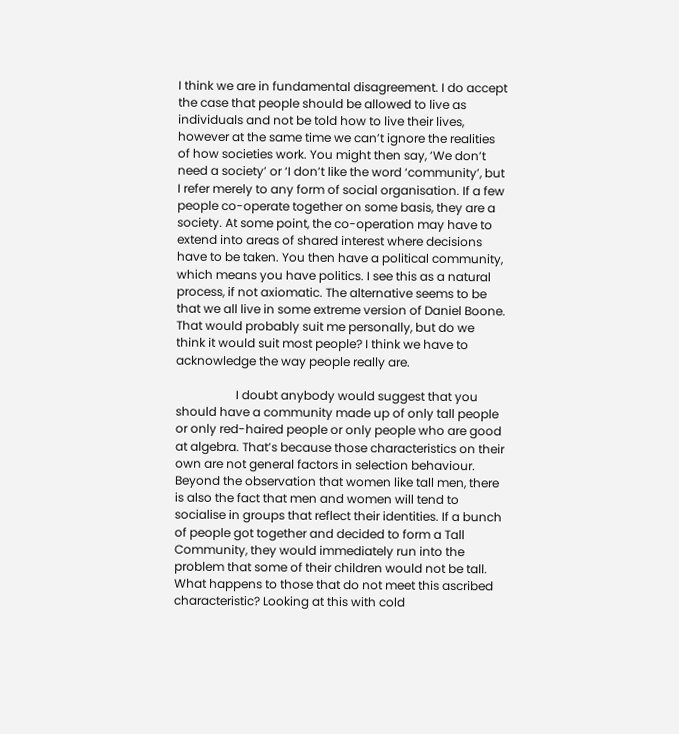I think we are in fundamental disagreement. I do accept the case that people should be allowed to live as individuals and not be told how to live their lives, however at the same time we can’t ignore the realities of how societies work. You might then say, ‘We don’t need a society’ or ‘I don’t like the word ‘community’, but I refer merely to any form of social organisation. If a few people co-operate together on some basis, they are a society. At some point, the co-operation may have to extend into areas of shared interest where decisions have to be taken. You then have a political community, which means you have politics. I see this as a natural process, if not axiomatic. The alternative seems to be that we all live in some extreme version of Daniel Boone. That would probably suit me personally, but do we think it would suit most people? I think we have to acknowledge the way people really are.

                    I doubt anybody would suggest that you should have a community made up of only tall people or only red-haired people or only people who are good at algebra. That’s because those characteristics on their own are not general factors in selection behaviour. Beyond the observation that women like tall men, there is also the fact that men and women will tend to socialise in groups that reflect their identities. If a bunch of people got together and decided to form a Tall Community, they would immediately run into the problem that some of their children would not be tall. What happens to those that do not meet this ascribed characteristic? Looking at this with cold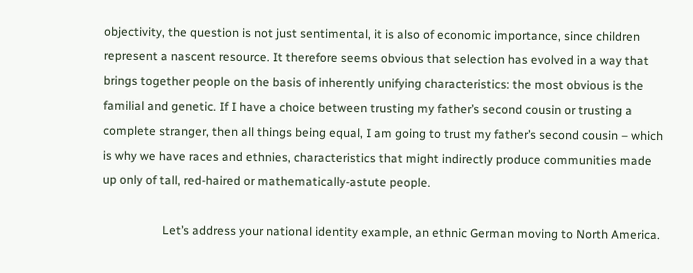objectivity, the question is not just sentimental, it is also of economic importance, since children represent a nascent resource. It therefore seems obvious that selection has evolved in a way that brings together people on the basis of inherently unifying characteristics: the most obvious is the familial and genetic. If I have a choice between trusting my father’s second cousin or trusting a complete stranger, then all things being equal, I am going to trust my father’s second cousin – which is why we have races and ethnies, characteristics that might indirectly produce communities made up only of tall, red-haired or mathematically-astute people.

                    Let’s address your national identity example, an ethnic German moving to North America.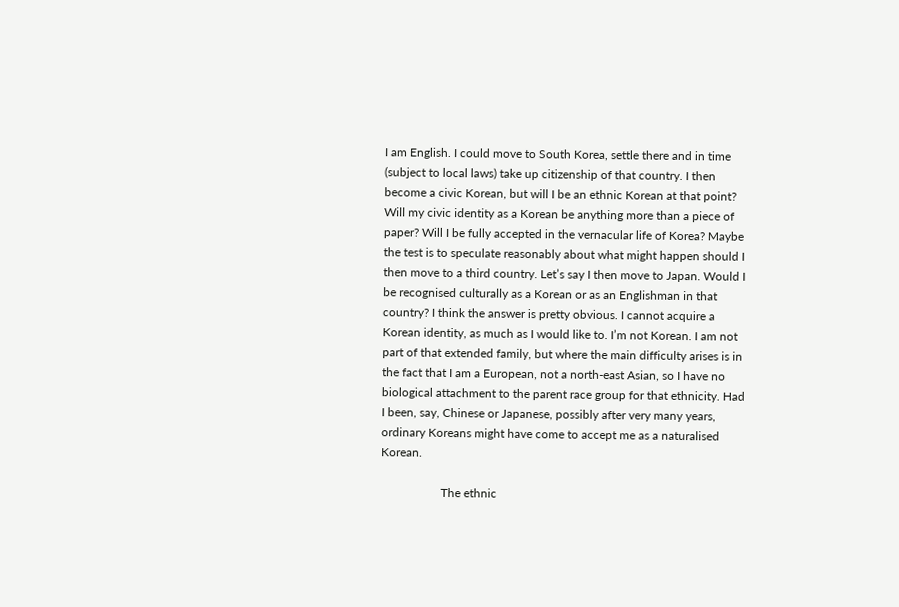I am English. I could move to South Korea, settle there and in time (subject to local laws) take up citizenship of that country. I then become a civic Korean, but will I be an ethnic Korean at that point? Will my civic identity as a Korean be anything more than a piece of paper? Will I be fully accepted in the vernacular life of Korea? Maybe the test is to speculate reasonably about what might happen should I then move to a third country. Let’s say I then move to Japan. Would I be recognised culturally as a Korean or as an Englishman in that country? I think the answer is pretty obvious. I cannot acquire a Korean identity, as much as I would like to. I’m not Korean. I am not part of that extended family, but where the main difficulty arises is in the fact that I am a European, not a north-east Asian, so I have no biological attachment to the parent race group for that ethnicity. Had I been, say, Chinese or Japanese, possibly after very many years, ordinary Koreans might have come to accept me as a naturalised Korean.

                    The ethnic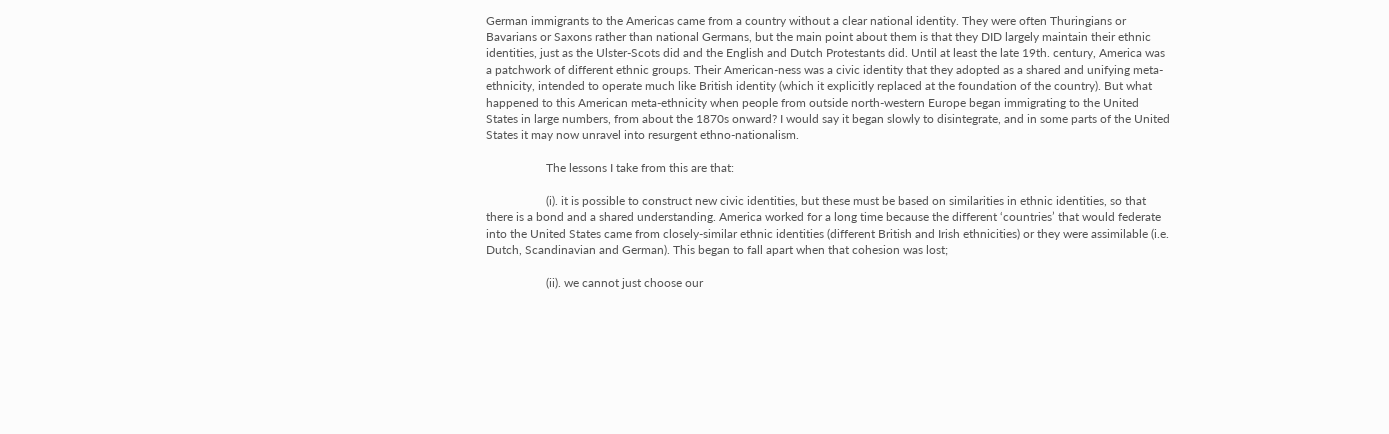German immigrants to the Americas came from a country without a clear national identity. They were often Thuringians or Bavarians or Saxons rather than national Germans, but the main point about them is that they DID largely maintain their ethnic identities, just as the Ulster-Scots did and the English and Dutch Protestants did. Until at least the late 19th. century, America was a patchwork of different ethnic groups. Their American-ness was a civic identity that they adopted as a shared and unifying meta-ethnicity, intended to operate much like British identity (which it explicitly replaced at the foundation of the country). But what happened to this American meta-ethnicity when people from outside north-western Europe began immigrating to the United States in large numbers, from about the 1870s onward? I would say it began slowly to disintegrate, and in some parts of the United States it may now unravel into resurgent ethno-nationalism.

                    The lessons I take from this are that:

                    (i). it is possible to construct new civic identities, but these must be based on similarities in ethnic identities, so that there is a bond and a shared understanding. America worked for a long time because the different ‘countries’ that would federate into the United States came from closely-similar ethnic identities (different British and Irish ethnicities) or they were assimilable (i.e. Dutch, Scandinavian and German). This began to fall apart when that cohesion was lost;

                    (ii). we cannot just choose our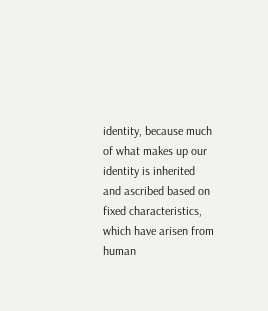identity, because much of what makes up our identity is inherited and ascribed based on fixed characteristics, which have arisen from human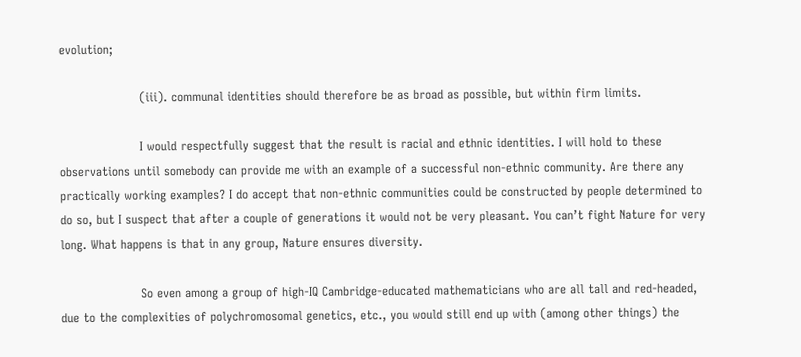evolution;

                    (iii). communal identities should therefore be as broad as possible, but within firm limits.

                    I would respectfully suggest that the result is racial and ethnic identities. I will hold to these observations until somebody can provide me with an example of a successful non-ethnic community. Are there any practically working examples? I do accept that non-ethnic communities could be constructed by people determined to do so, but I suspect that after a couple of generations it would not be very pleasant. You can’t fight Nature for very long. What happens is that in any group, Nature ensures diversity.

                    So even among a group of high-IQ Cambridge-educated mathematicians who are all tall and red-headed, due to the complexities of polychromosomal genetics, etc., you would still end up with (among other things) the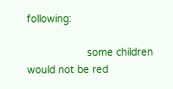following:

                    some children would not be red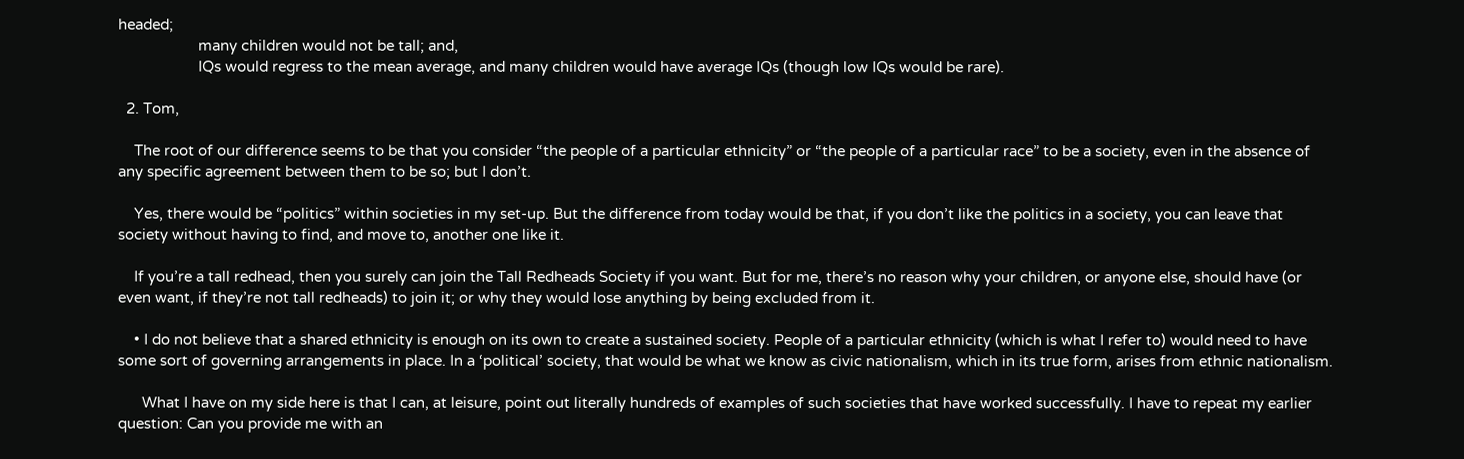headed;
                    many children would not be tall; and,
                    IQs would regress to the mean average, and many children would have average IQs (though low IQs would be rare).

  2. Tom,

    The root of our difference seems to be that you consider “the people of a particular ethnicity” or “the people of a particular race” to be a society, even in the absence of any specific agreement between them to be so; but I don’t.

    Yes, there would be “politics” within societies in my set-up. But the difference from today would be that, if you don’t like the politics in a society, you can leave that society without having to find, and move to, another one like it.

    If you’re a tall redhead, then you surely can join the Tall Redheads Society if you want. But for me, there’s no reason why your children, or anyone else, should have (or even want, if they’re not tall redheads) to join it; or why they would lose anything by being excluded from it.

    • I do not believe that a shared ethnicity is enough on its own to create a sustained society. People of a particular ethnicity (which is what I refer to) would need to have some sort of governing arrangements in place. In a ‘political’ society, that would be what we know as civic nationalism, which in its true form, arises from ethnic nationalism.

      What I have on my side here is that I can, at leisure, point out literally hundreds of examples of such societies that have worked successfully. I have to repeat my earlier question: Can you provide me with an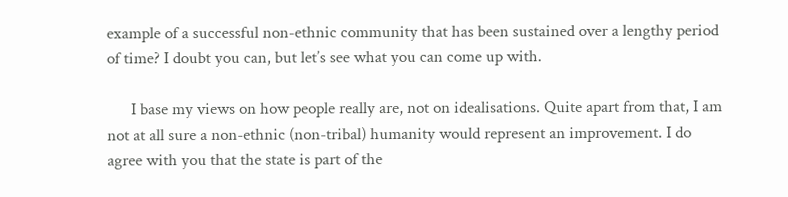example of a successful non-ethnic community that has been sustained over a lengthy period of time? I doubt you can, but let’s see what you can come up with.

      I base my views on how people really are, not on idealisations. Quite apart from that, I am not at all sure a non-ethnic (non-tribal) humanity would represent an improvement. I do agree with you that the state is part of the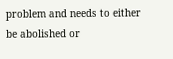problem and needs to either be abolished or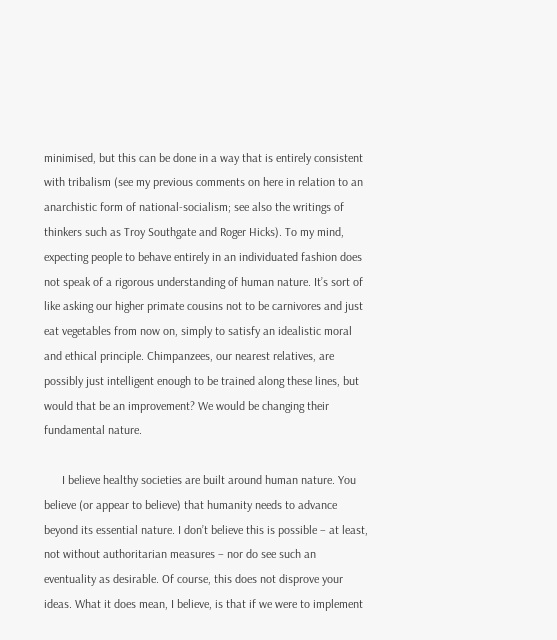minimised, but this can be done in a way that is entirely consistent with tribalism (see my previous comments on here in relation to an anarchistic form of national-socialism; see also the writings of thinkers such as Troy Southgate and Roger Hicks). To my mind, expecting people to behave entirely in an individuated fashion does not speak of a rigorous understanding of human nature. It’s sort of like asking our higher primate cousins not to be carnivores and just eat vegetables from now on, simply to satisfy an idealistic moral and ethical principle. Chimpanzees, our nearest relatives, are possibly just intelligent enough to be trained along these lines, but would that be an improvement? We would be changing their fundamental nature.

      I believe healthy societies are built around human nature. You believe (or appear to believe) that humanity needs to advance beyond its essential nature. I don’t believe this is possible – at least, not without authoritarian measures – nor do see such an eventuality as desirable. Of course, this does not disprove your ideas. What it does mean, I believe, is that if we were to implement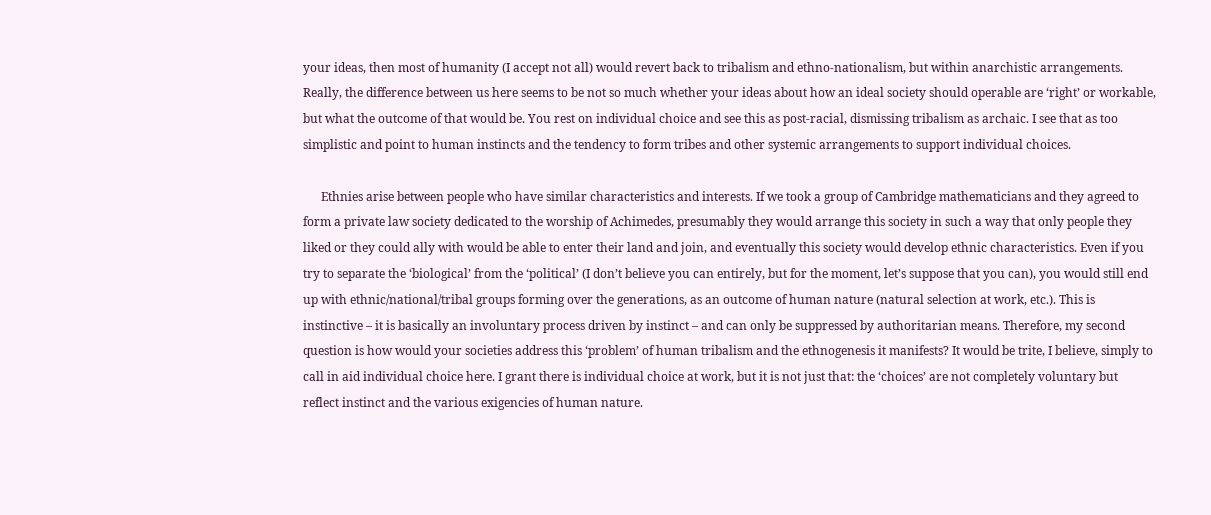your ideas, then most of humanity (I accept not all) would revert back to tribalism and ethno-nationalism, but within anarchistic arrangements. Really, the difference between us here seems to be not so much whether your ideas about how an ideal society should operable are ‘right’ or workable, but what the outcome of that would be. You rest on individual choice and see this as post-racial, dismissing tribalism as archaic. I see that as too simplistic and point to human instincts and the tendency to form tribes and other systemic arrangements to support individual choices.

      Ethnies arise between people who have similar characteristics and interests. If we took a group of Cambridge mathematicians and they agreed to form a private law society dedicated to the worship of Achimedes, presumably they would arrange this society in such a way that only people they liked or they could ally with would be able to enter their land and join, and eventually this society would develop ethnic characteristics. Even if you try to separate the ‘biological’ from the ‘political’ (I don’t believe you can entirely, but for the moment, let’s suppose that you can), you would still end up with ethnic/national/tribal groups forming over the generations, as an outcome of human nature (natural selection at work, etc.). This is instinctive – it is basically an involuntary process driven by instinct – and can only be suppressed by authoritarian means. Therefore, my second question is how would your societies address this ‘problem’ of human tribalism and the ethnogenesis it manifests? It would be trite, I believe, simply to call in aid individual choice here. I grant there is individual choice at work, but it is not just that: the ‘choices’ are not completely voluntary but reflect instinct and the various exigencies of human nature.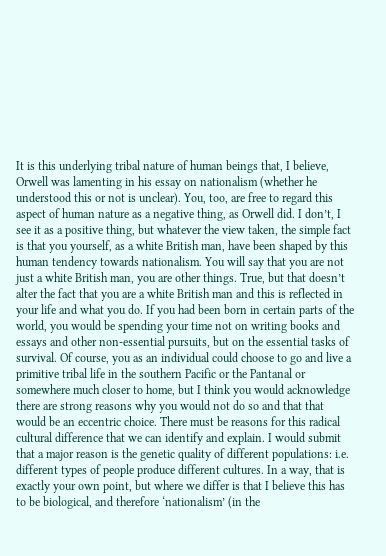It is this underlying tribal nature of human beings that, I believe, Orwell was lamenting in his essay on nationalism (whether he understood this or not is unclear). You, too, are free to regard this aspect of human nature as a negative thing, as Orwell did. I don’t, I see it as a positive thing, but whatever the view taken, the simple fact is that you yourself, as a white British man, have been shaped by this human tendency towards nationalism. You will say that you are not just a white British man, you are other things. True, but that doesn’t alter the fact that you are a white British man and this is reflected in your life and what you do. If you had been born in certain parts of the world, you would be spending your time not on writing books and essays and other non-essential pursuits, but on the essential tasks of survival. Of course, you as an individual could choose to go and live a primitive tribal life in the southern Pacific or the Pantanal or somewhere much closer to home, but I think you would acknowledge there are strong reasons why you would not do so and that that would be an eccentric choice. There must be reasons for this radical cultural difference that we can identify and explain. I would submit that a major reason is the genetic quality of different populations: i.e. different types of people produce different cultures. In a way, that is exactly your own point, but where we differ is that I believe this has to be biological, and therefore ‘nationalism’ (in the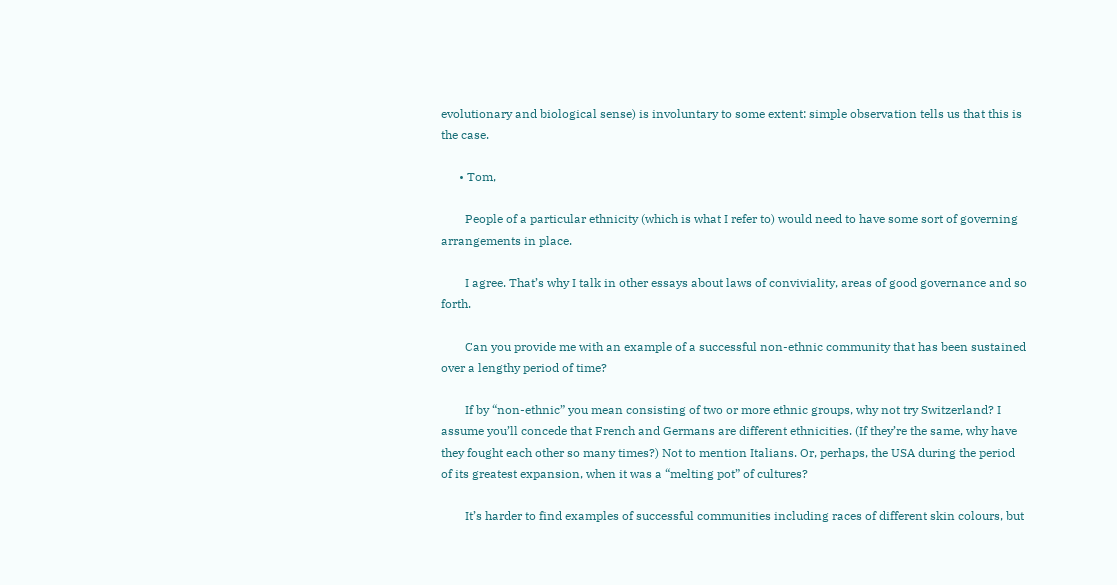evolutionary and biological sense) is involuntary to some extent: simple observation tells us that this is the case.

      • Tom,

        People of a particular ethnicity (which is what I refer to) would need to have some sort of governing arrangements in place.

        I agree. That’s why I talk in other essays about laws of conviviality, areas of good governance and so forth.

        Can you provide me with an example of a successful non-ethnic community that has been sustained over a lengthy period of time?

        If by “non-ethnic” you mean consisting of two or more ethnic groups, why not try Switzerland? I assume you’ll concede that French and Germans are different ethnicities. (If they’re the same, why have they fought each other so many times?) Not to mention Italians. Or, perhaps, the USA during the period of its greatest expansion, when it was a “melting pot” of cultures?

        It’s harder to find examples of successful communities including races of different skin colours, but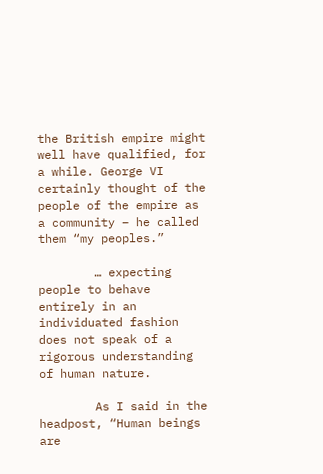the British empire might well have qualified, for a while. George VI certainly thought of the people of the empire as a community – he called them “my peoples.”

        … expecting people to behave entirely in an individuated fashion does not speak of a rigorous understanding of human nature.

        As I said in the headpost, “Human beings are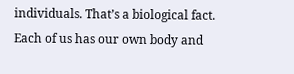individuals. That’s a biological fact. Each of us has our own body and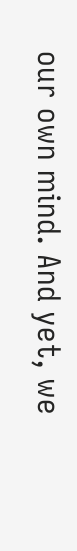our own mind. And yet, we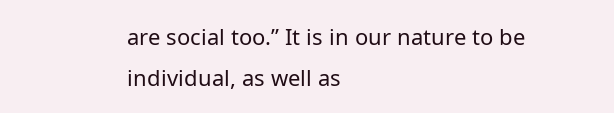are social too.” It is in our nature to be individual, as well as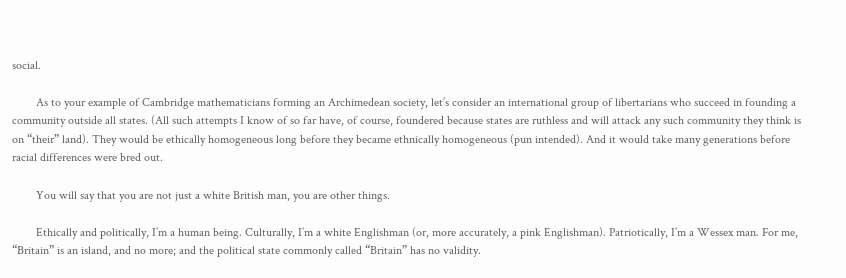social.

        As to your example of Cambridge mathematicians forming an Archimedean society, let’s consider an international group of libertarians who succeed in founding a community outside all states. (All such attempts I know of so far have, of course, foundered because states are ruthless and will attack any such community they think is on “their” land). They would be ethically homogeneous long before they became ethnically homogeneous (pun intended). And it would take many generations before racial differences were bred out.

        You will say that you are not just a white British man, you are other things.

        Ethically and politically, I’m a human being. Culturally, I’m a white Englishman (or, more accurately, a pink Englishman). Patriotically, I’m a Wessex man. For me, “Britain” is an island, and no more; and the political state commonly called “Britain” has no validity.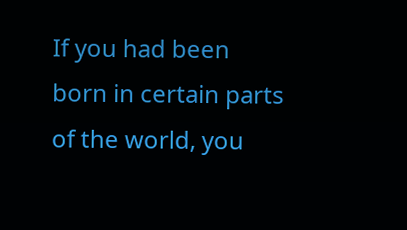If you had been born in certain parts of the world, you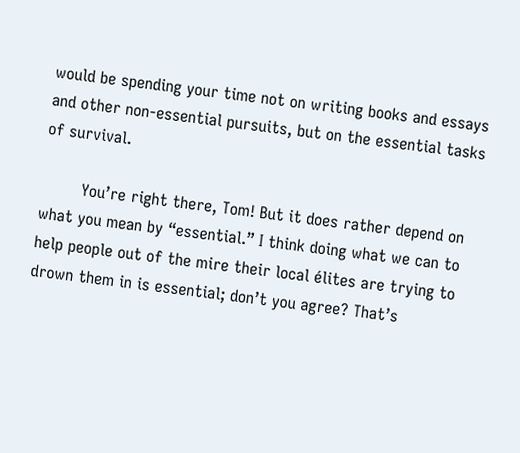would be spending your time not on writing books and essays and other non-essential pursuits, but on the essential tasks of survival.

        You’re right there, Tom! But it does rather depend on what you mean by “essential.” I think doing what we can to help people out of the mire their local élites are trying to drown them in is essential; don’t you agree? That’s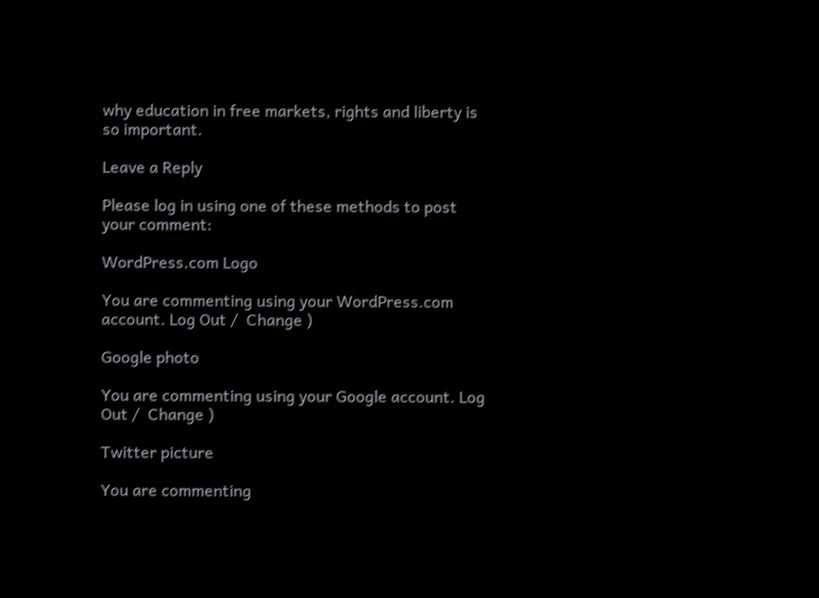why education in free markets, rights and liberty is so important.

Leave a Reply

Please log in using one of these methods to post your comment:

WordPress.com Logo

You are commenting using your WordPress.com account. Log Out /  Change )

Google photo

You are commenting using your Google account. Log Out /  Change )

Twitter picture

You are commenting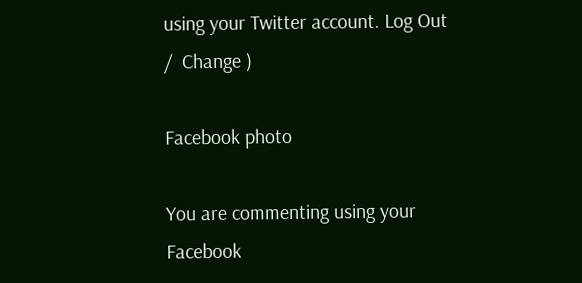using your Twitter account. Log Out /  Change )

Facebook photo

You are commenting using your Facebook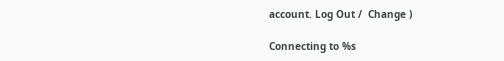account. Log Out /  Change )

Connecting to %s